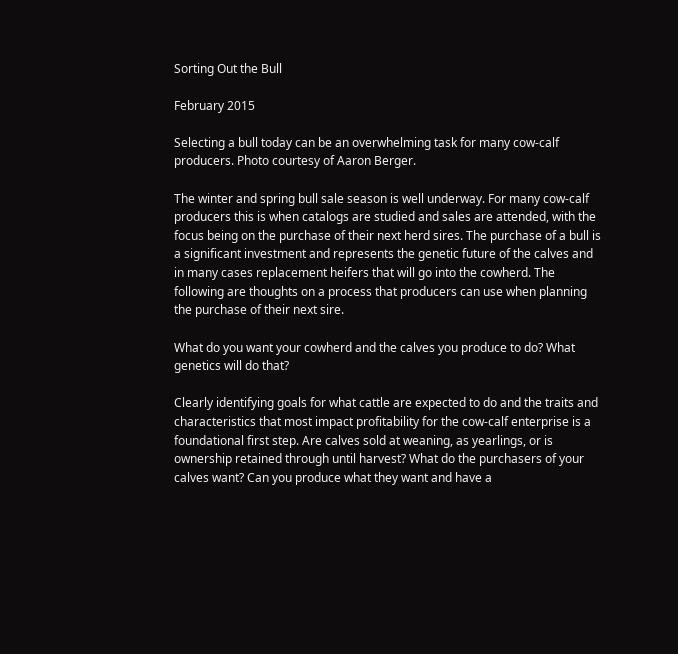Sorting Out the Bull

February 2015

Selecting a bull today can be an overwhelming task for many cow-calf producers. Photo courtesy of Aaron Berger.

The winter and spring bull sale season is well underway. For many cow-calf producers this is when catalogs are studied and sales are attended, with the focus being on the purchase of their next herd sires. The purchase of a bull is a significant investment and represents the genetic future of the calves and in many cases replacement heifers that will go into the cowherd. The following are thoughts on a process that producers can use when planning the purchase of their next sire.

What do you want your cowherd and the calves you produce to do? What genetics will do that?

Clearly identifying goals for what cattle are expected to do and the traits and characteristics that most impact profitability for the cow-calf enterprise is a foundational first step. Are calves sold at weaning, as yearlings, or is ownership retained through until harvest? What do the purchasers of your calves want? Can you produce what they want and have a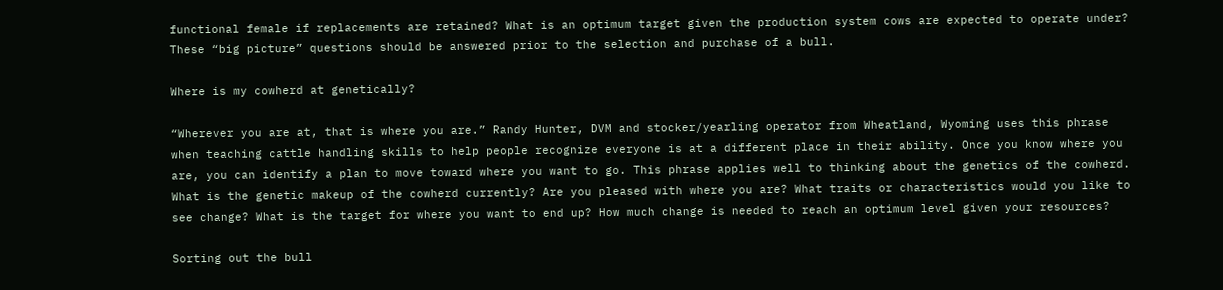functional female if replacements are retained? What is an optimum target given the production system cows are expected to operate under? These “big picture” questions should be answered prior to the selection and purchase of a bull.

Where is my cowherd at genetically?

“Wherever you are at, that is where you are.” Randy Hunter, DVM and stocker/yearling operator from Wheatland, Wyoming uses this phrase when teaching cattle handling skills to help people recognize everyone is at a different place in their ability. Once you know where you are, you can identify a plan to move toward where you want to go. This phrase applies well to thinking about the genetics of the cowherd. What is the genetic makeup of the cowherd currently? Are you pleased with where you are? What traits or characteristics would you like to see change? What is the target for where you want to end up? How much change is needed to reach an optimum level given your resources?

Sorting out the bull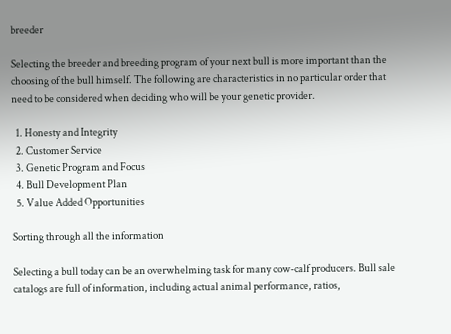breeder

Selecting the breeder and breeding program of your next bull is more important than the choosing of the bull himself. The following are characteristics in no particular order that need to be considered when deciding who will be your genetic provider.

  1. Honesty and Integrity
  2. Customer Service
  3. Genetic Program and Focus
  4. Bull Development Plan
  5. Value Added Opportunities

Sorting through all the information

Selecting a bull today can be an overwhelming task for many cow-calf producers. Bull sale catalogs are full of information, including actual animal performance, ratios,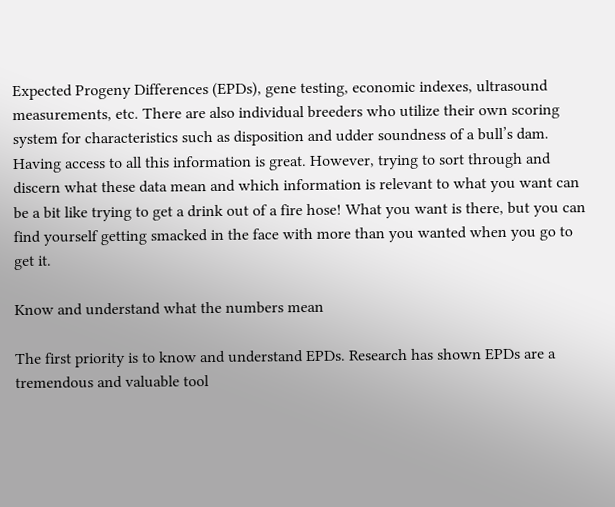Expected Progeny Differences (EPDs), gene testing, economic indexes, ultrasound measurements, etc. There are also individual breeders who utilize their own scoring system for characteristics such as disposition and udder soundness of a bull’s dam. Having access to all this information is great. However, trying to sort through and discern what these data mean and which information is relevant to what you want can be a bit like trying to get a drink out of a fire hose! What you want is there, but you can find yourself getting smacked in the face with more than you wanted when you go to get it.

Know and understand what the numbers mean

The first priority is to know and understand EPDs. Research has shown EPDs are a tremendous and valuable tool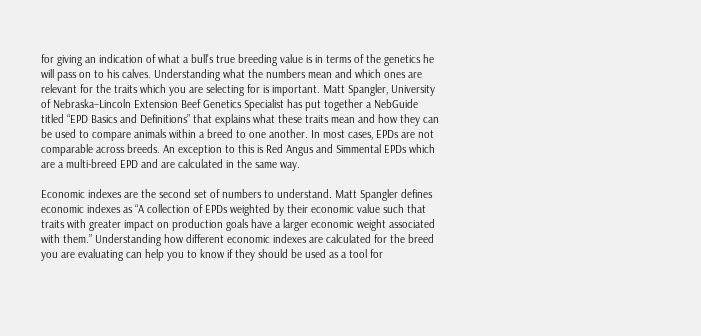for giving an indication of what a bull’s true breeding value is in terms of the genetics he will pass on to his calves. Understanding what the numbers mean and which ones are relevant for the traits which you are selecting for is important. Matt Spangler, University of Nebraska–Lincoln Extension Beef Genetics Specialist has put together a NebGuide titled “EPD Basics and Definitions” that explains what these traits mean and how they can be used to compare animals within a breed to one another. In most cases, EPDs are not comparable across breeds. An exception to this is Red Angus and Simmental EPDs which are a multi-breed EPD and are calculated in the same way.

Economic indexes are the second set of numbers to understand. Matt Spangler defines economic indexes as “A collection of EPDs weighted by their economic value such that traits with greater impact on production goals have a larger economic weight associated with them.” Understanding how different economic indexes are calculated for the breed you are evaluating can help you to know if they should be used as a tool for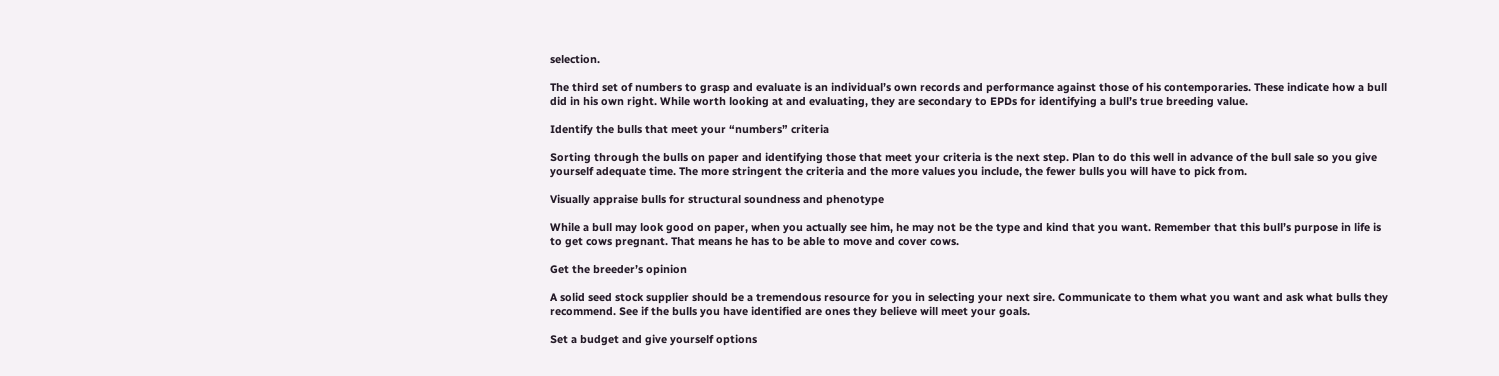selection.

The third set of numbers to grasp and evaluate is an individual’s own records and performance against those of his contemporaries. These indicate how a bull did in his own right. While worth looking at and evaluating, they are secondary to EPDs for identifying a bull’s true breeding value.

Identify the bulls that meet your “numbers” criteria

Sorting through the bulls on paper and identifying those that meet your criteria is the next step. Plan to do this well in advance of the bull sale so you give yourself adequate time. The more stringent the criteria and the more values you include, the fewer bulls you will have to pick from.

Visually appraise bulls for structural soundness and phenotype

While a bull may look good on paper, when you actually see him, he may not be the type and kind that you want. Remember that this bull’s purpose in life is to get cows pregnant. That means he has to be able to move and cover cows.

Get the breeder’s opinion

A solid seed stock supplier should be a tremendous resource for you in selecting your next sire. Communicate to them what you want and ask what bulls they recommend. See if the bulls you have identified are ones they believe will meet your goals.

Set a budget and give yourself options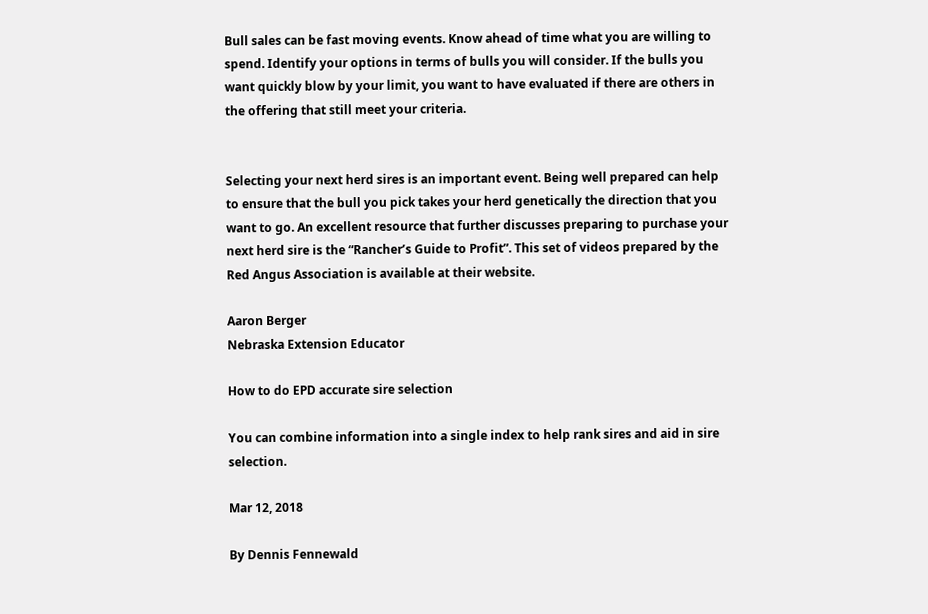Bull sales can be fast moving events. Know ahead of time what you are willing to spend. Identify your options in terms of bulls you will consider. If the bulls you want quickly blow by your limit, you want to have evaluated if there are others in the offering that still meet your criteria.


Selecting your next herd sires is an important event. Being well prepared can help to ensure that the bull you pick takes your herd genetically the direction that you want to go. An excellent resource that further discusses preparing to purchase your next herd sire is the “Rancher’s Guide to Profit”. This set of videos prepared by the Red Angus Association is available at their website.

Aaron Berger
Nebraska Extension Educator

How to do EPD accurate sire selection

You can combine information into a single index to help rank sires and aid in sire selection.

Mar 12, 2018

By Dennis Fennewald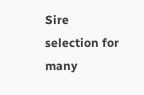Sire selection for many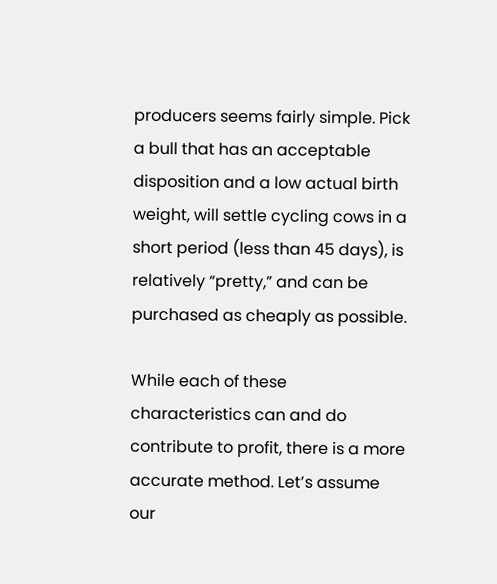producers seems fairly simple. Pick a bull that has an acceptable disposition and a low actual birth weight, will settle cycling cows in a short period (less than 45 days), is relatively “pretty,” and can be purchased as cheaply as possible.

While each of these characteristics can and do contribute to profit, there is a more accurate method. Let’s assume our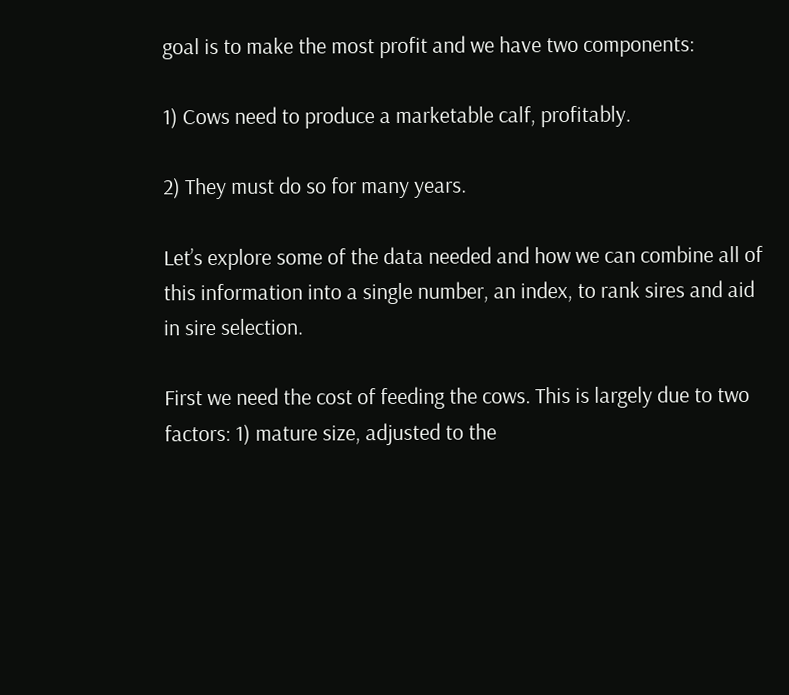goal is to make the most profit and we have two components:

1) Cows need to produce a marketable calf, profitably.

2) They must do so for many years.

Let’s explore some of the data needed and how we can combine all of this information into a single number, an index, to rank sires and aid in sire selection.

First we need the cost of feeding the cows. This is largely due to two factors: 1) mature size, adjusted to the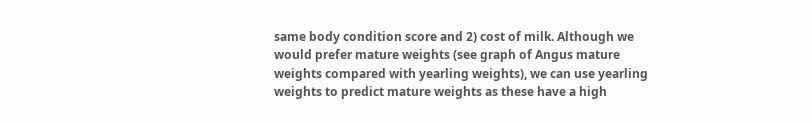same body condition score and 2) cost of milk. Although we would prefer mature weights (see graph of Angus mature weights compared with yearling weights), we can use yearling weights to predict mature weights as these have a high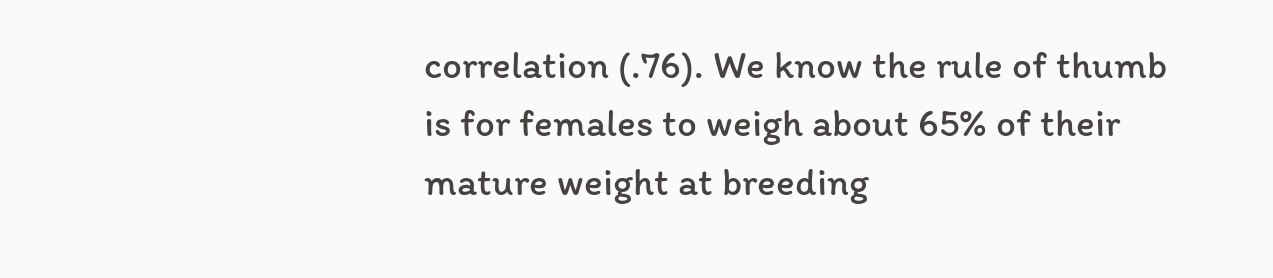correlation (.76). We know the rule of thumb is for females to weigh about 65% of their mature weight at breeding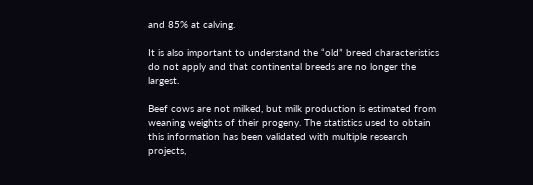and 85% at calving.

It is also important to understand the “old” breed characteristics do not apply and that continental breeds are no longer the largest.

Beef cows are not milked, but milk production is estimated from weaning weights of their progeny. The statistics used to obtain this information has been validated with multiple research projects,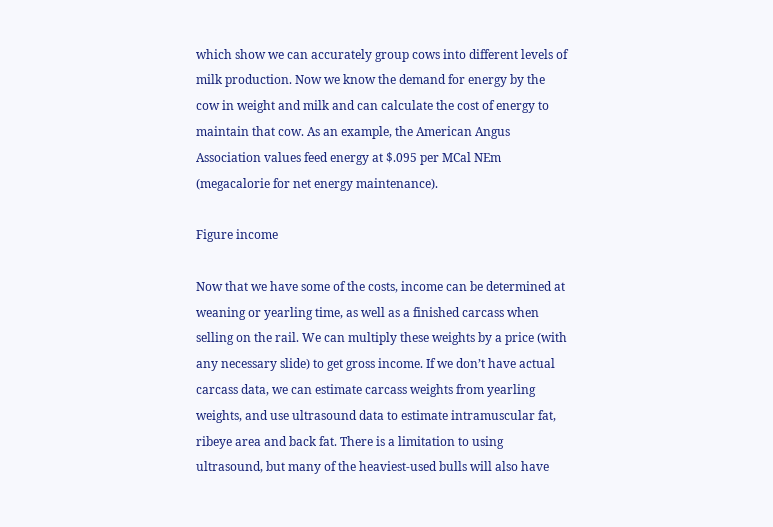which show we can accurately group cows into different levels of milk production. Now we know the demand for energy by the cow in weight and milk and can calculate the cost of energy to maintain that cow. As an example, the American Angus Association values feed energy at $.095 per MCal NEm (megacalorie for net energy maintenance).

Figure income

Now that we have some of the costs, income can be determined at weaning or yearling time, as well as a finished carcass when selling on the rail. We can multiply these weights by a price (with any necessary slide) to get gross income. If we don’t have actual carcass data, we can estimate carcass weights from yearling weights, and use ultrasound data to estimate intramuscular fat, ribeye area and back fat. There is a limitation to using ultrasound, but many of the heaviest-used bulls will also have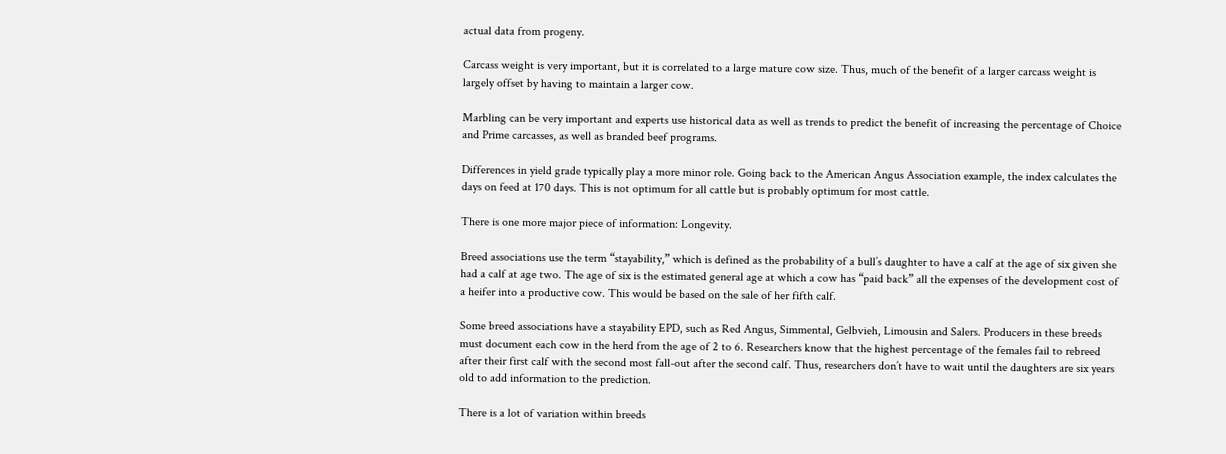actual data from progeny.

Carcass weight is very important, but it is correlated to a large mature cow size. Thus, much of the benefit of a larger carcass weight is largely offset by having to maintain a larger cow.

Marbling can be very important and experts use historical data as well as trends to predict the benefit of increasing the percentage of Choice and Prime carcasses, as well as branded beef programs.

Differences in yield grade typically play a more minor role. Going back to the American Angus Association example, the index calculates the days on feed at 170 days. This is not optimum for all cattle but is probably optimum for most cattle.

There is one more major piece of information: Longevity.

Breed associations use the term “stayability,” which is defined as the probability of a bull’s daughter to have a calf at the age of six given she had a calf at age two. The age of six is the estimated general age at which a cow has “paid back” all the expenses of the development cost of a heifer into a productive cow. This would be based on the sale of her fifth calf.

Some breed associations have a stayability EPD, such as Red Angus, Simmental, Gelbvieh, Limousin and Salers. Producers in these breeds must document each cow in the herd from the age of 2 to 6. Researchers know that the highest percentage of the females fail to rebreed after their first calf with the second most fall-out after the second calf. Thus, researchers don’t have to wait until the daughters are six years old to add information to the prediction.

There is a lot of variation within breeds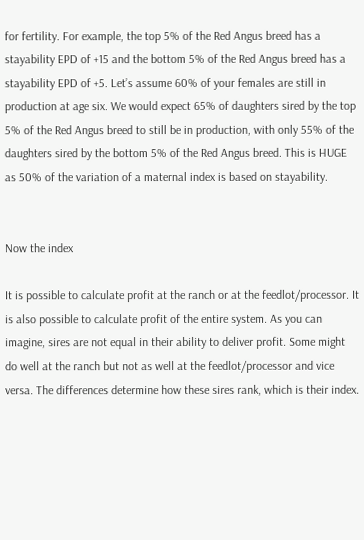for fertility. For example, the top 5% of the Red Angus breed has a stayability EPD of +15 and the bottom 5% of the Red Angus breed has a stayability EPD of +5. Let’s assume 60% of your females are still in production at age six. We would expect 65% of daughters sired by the top 5% of the Red Angus breed to still be in production, with only 55% of the daughters sired by the bottom 5% of the Red Angus breed. This is HUGE as 50% of the variation of a maternal index is based on stayability.


Now the index

It is possible to calculate profit at the ranch or at the feedlot/processor. It is also possible to calculate profit of the entire system. As you can imagine, sires are not equal in their ability to deliver profit. Some might do well at the ranch but not as well at the feedlot/processor and vice versa. The differences determine how these sires rank, which is their index.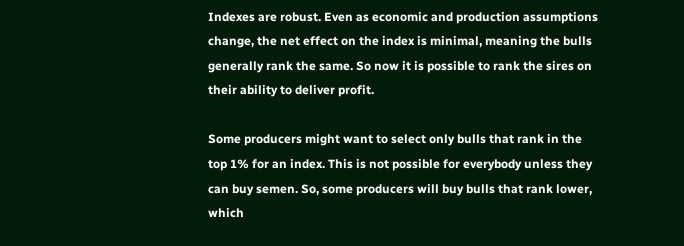Indexes are robust. Even as economic and production assumptions change, the net effect on the index is minimal, meaning the bulls generally rank the same. So now it is possible to rank the sires on their ability to deliver profit.

Some producers might want to select only bulls that rank in the top 1% for an index. This is not possible for everybody unless they can buy semen. So, some producers will buy bulls that rank lower, which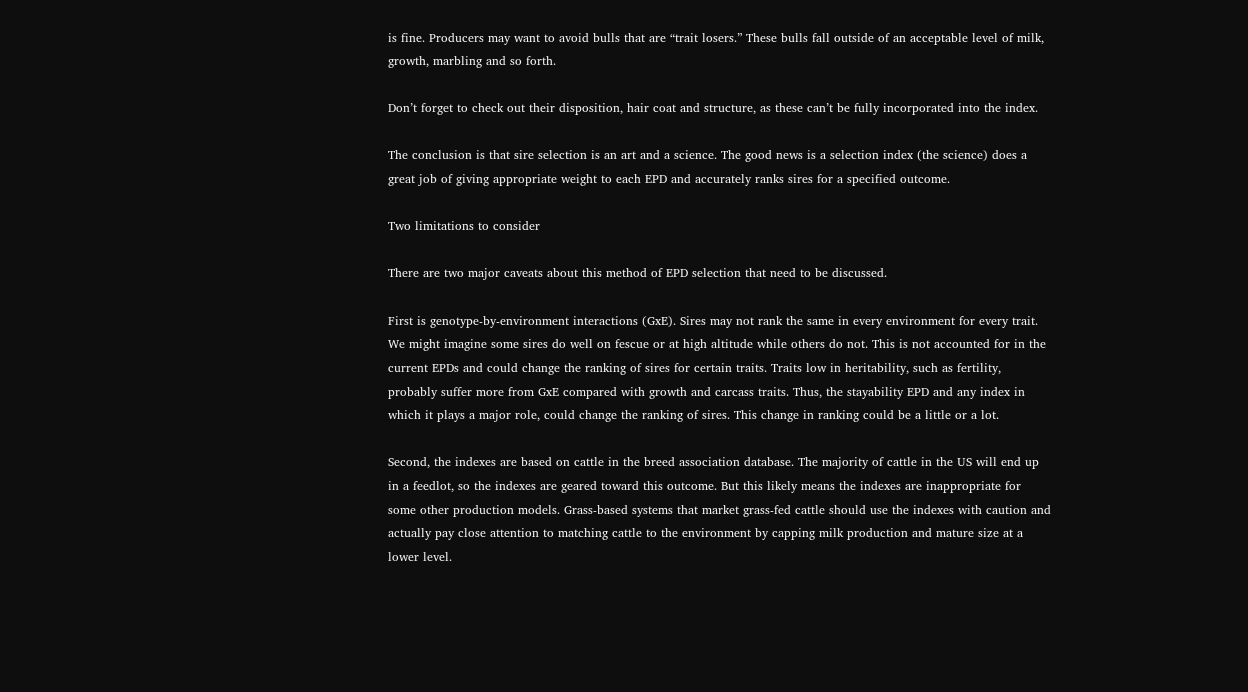is fine. Producers may want to avoid bulls that are “trait losers.” These bulls fall outside of an acceptable level of milk, growth, marbling and so forth.

Don’t forget to check out their disposition, hair coat and structure, as these can’t be fully incorporated into the index.

The conclusion is that sire selection is an art and a science. The good news is a selection index (the science) does a great job of giving appropriate weight to each EPD and accurately ranks sires for a specified outcome.

Two limitations to consider

There are two major caveats about this method of EPD selection that need to be discussed.

First is genotype-by-environment interactions (GxE). Sires may not rank the same in every environment for every trait. We might imagine some sires do well on fescue or at high altitude while others do not. This is not accounted for in the current EPDs and could change the ranking of sires for certain traits. Traits low in heritability, such as fertility, probably suffer more from GxE compared with growth and carcass traits. Thus, the stayability EPD and any index in which it plays a major role, could change the ranking of sires. This change in ranking could be a little or a lot.

Second, the indexes are based on cattle in the breed association database. The majority of cattle in the US will end up in a feedlot, so the indexes are geared toward this outcome. But this likely means the indexes are inappropriate for some other production models. Grass-based systems that market grass-fed cattle should use the indexes with caution and actually pay close attention to matching cattle to the environment by capping milk production and mature size at a lower level.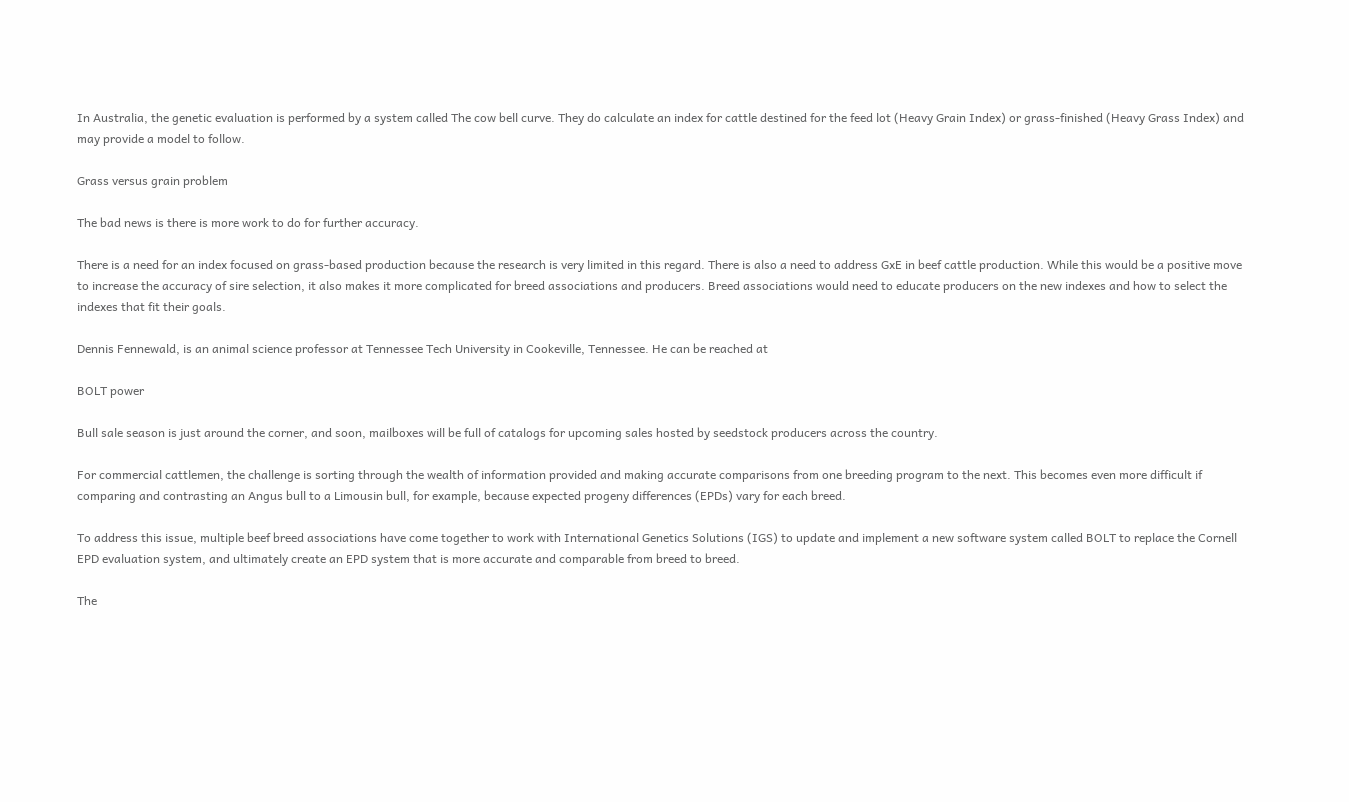In Australia, the genetic evaluation is performed by a system called The cow bell curve. They do calculate an index for cattle destined for the feed lot (Heavy Grain Index) or grass-finished (Heavy Grass Index) and may provide a model to follow.

Grass versus grain problem

The bad news is there is more work to do for further accuracy.

There is a need for an index focused on grass-based production because the research is very limited in this regard. There is also a need to address GxE in beef cattle production. While this would be a positive move to increase the accuracy of sire selection, it also makes it more complicated for breed associations and producers. Breed associations would need to educate producers on the new indexes and how to select the indexes that fit their goals.

Dennis Fennewald, is an animal science professor at Tennessee Tech University in Cookeville, Tennessee. He can be reached at

BOLT power

Bull sale season is just around the corner, and soon, mailboxes will be full of catalogs for upcoming sales hosted by seedstock producers across the country.

For commercial cattlemen, the challenge is sorting through the wealth of information provided and making accurate comparisons from one breeding program to the next. This becomes even more difficult if comparing and contrasting an Angus bull to a Limousin bull, for example, because expected progeny differences (EPDs) vary for each breed.

To address this issue, multiple beef breed associations have come together to work with International Genetics Solutions (IGS) to update and implement a new software system called BOLT to replace the Cornell EPD evaluation system, and ultimately create an EPD system that is more accurate and comparable from breed to breed.

The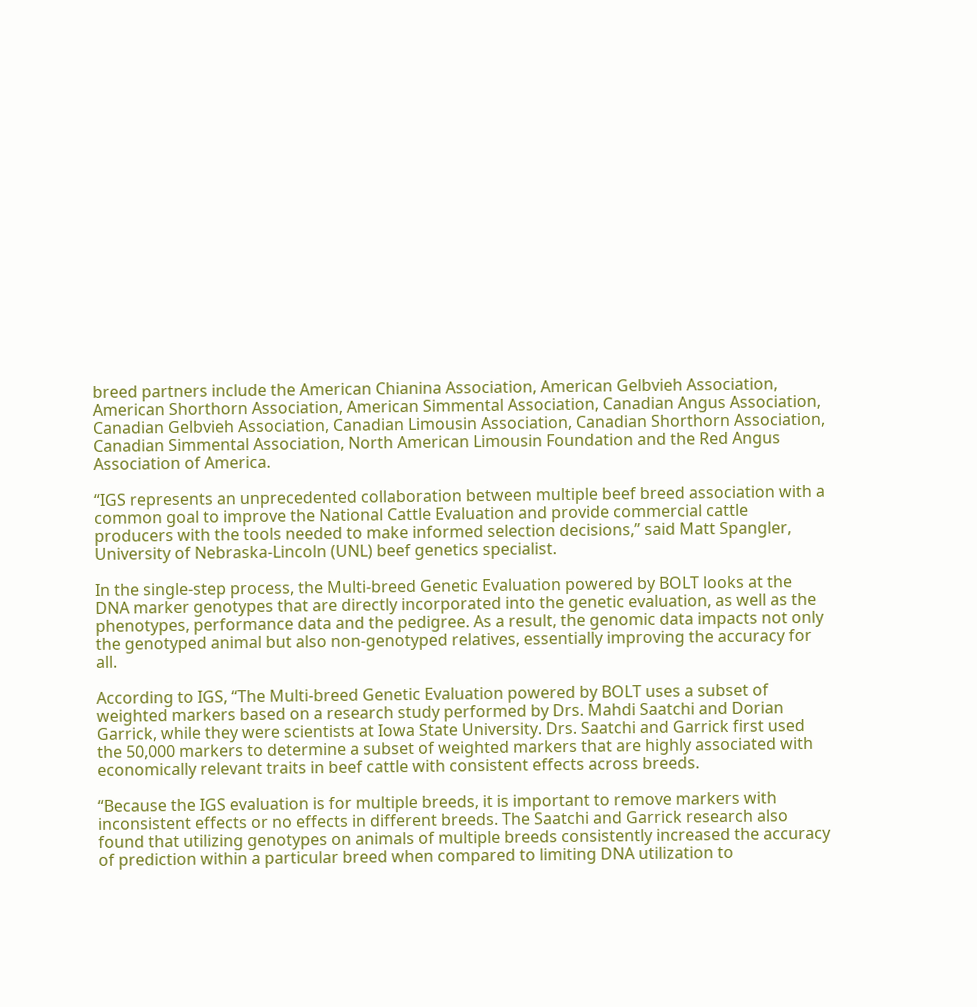breed partners include the American Chianina Association, American Gelbvieh Association, American Shorthorn Association, American Simmental Association, Canadian Angus Association, Canadian Gelbvieh Association, Canadian Limousin Association, Canadian Shorthorn Association, Canadian Simmental Association, North American Limousin Foundation and the Red Angus Association of America.

“IGS represents an unprecedented collaboration between multiple beef breed association with a common goal to improve the National Cattle Evaluation and provide commercial cattle producers with the tools needed to make informed selection decisions,” said Matt Spangler, University of Nebraska-Lincoln (UNL) beef genetics specialist.

In the single-step process, the Multi-breed Genetic Evaluation powered by BOLT looks at the DNA marker genotypes that are directly incorporated into the genetic evaluation, as well as the phenotypes, performance data and the pedigree. As a result, the genomic data impacts not only the genotyped animal but also non-genotyped relatives, essentially improving the accuracy for all.

According to IGS, “The Multi-breed Genetic Evaluation powered by BOLT uses a subset of weighted markers based on a research study performed by Drs. Mahdi Saatchi and Dorian Garrick, while they were scientists at Iowa State University. Drs. Saatchi and Garrick first used the 50,000 markers to determine a subset of weighted markers that are highly associated with economically relevant traits in beef cattle with consistent effects across breeds.

“Because the IGS evaluation is for multiple breeds, it is important to remove markers with inconsistent effects or no effects in different breeds. The Saatchi and Garrick research also found that utilizing genotypes on animals of multiple breeds consistently increased the accuracy of prediction within a particular breed when compared to limiting DNA utilization to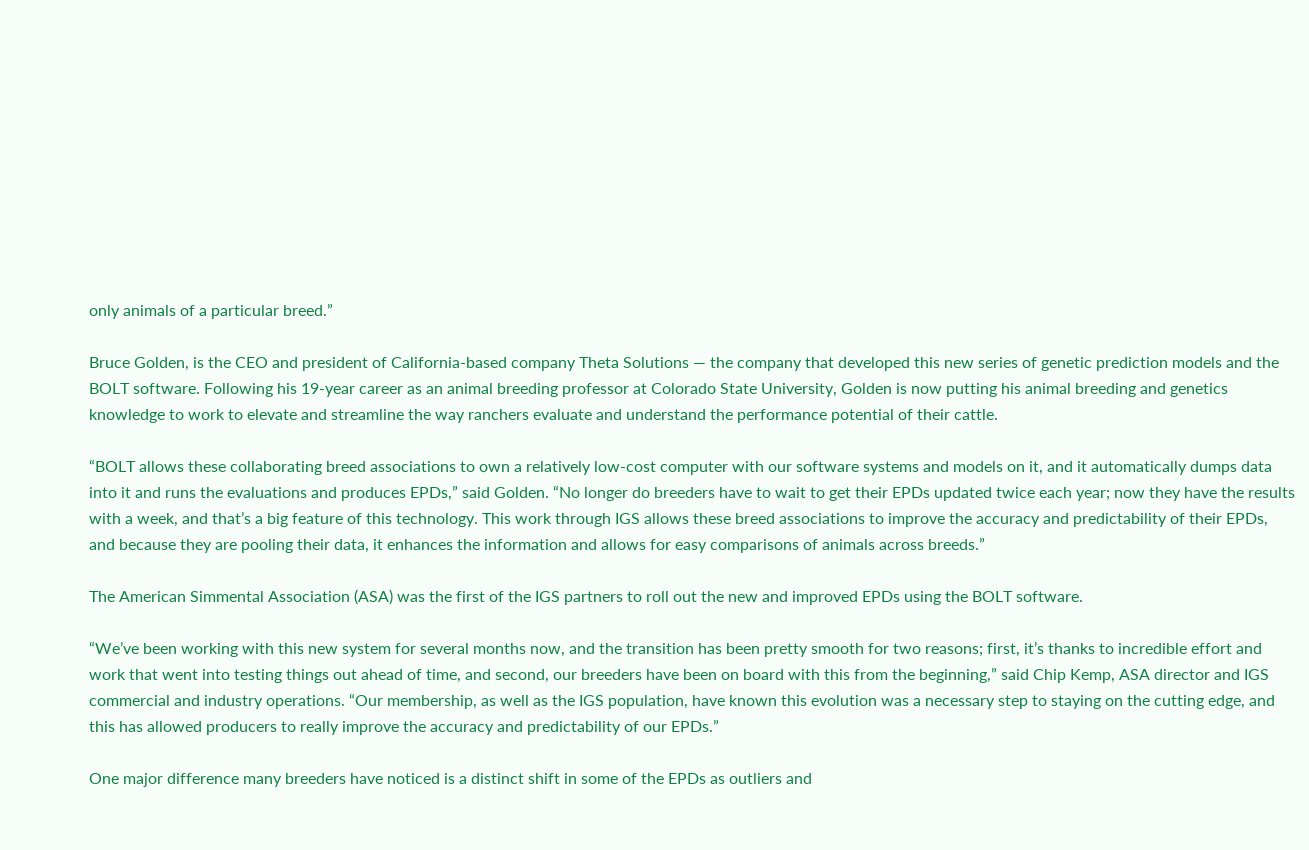only animals of a particular breed.”

Bruce Golden, is the CEO and president of California-based company Theta Solutions — the company that developed this new series of genetic prediction models and the BOLT software. Following his 19-year career as an animal breeding professor at Colorado State University, Golden is now putting his animal breeding and genetics knowledge to work to elevate and streamline the way ranchers evaluate and understand the performance potential of their cattle.

“BOLT allows these collaborating breed associations to own a relatively low-cost computer with our software systems and models on it, and it automatically dumps data into it and runs the evaluations and produces EPDs,” said Golden. “No longer do breeders have to wait to get their EPDs updated twice each year; now they have the results with a week, and that’s a big feature of this technology. This work through IGS allows these breed associations to improve the accuracy and predictability of their EPDs, and because they are pooling their data, it enhances the information and allows for easy comparisons of animals across breeds.”

The American Simmental Association (ASA) was the first of the IGS partners to roll out the new and improved EPDs using the BOLT software.

“We’ve been working with this new system for several months now, and the transition has been pretty smooth for two reasons; first, it’s thanks to incredible effort and work that went into testing things out ahead of time, and second, our breeders have been on board with this from the beginning,” said Chip Kemp, ASA director and IGS commercial and industry operations. “Our membership, as well as the IGS population, have known this evolution was a necessary step to staying on the cutting edge, and this has allowed producers to really improve the accuracy and predictability of our EPDs.”

One major difference many breeders have noticed is a distinct shift in some of the EPDs as outliers and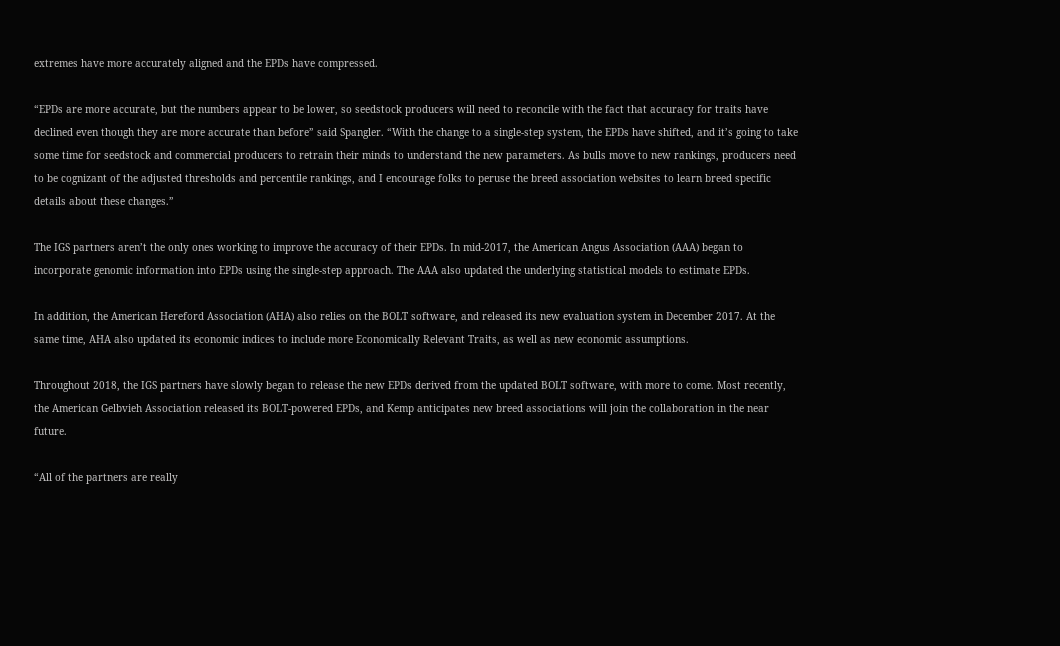extremes have more accurately aligned and the EPDs have compressed.

“EPDs are more accurate, but the numbers appear to be lower, so seedstock producers will need to reconcile with the fact that accuracy for traits have declined even though they are more accurate than before” said Spangler. “With the change to a single-step system, the EPDs have shifted, and it’s going to take some time for seedstock and commercial producers to retrain their minds to understand the new parameters. As bulls move to new rankings, producers need to be cognizant of the adjusted thresholds and percentile rankings, and I encourage folks to peruse the breed association websites to learn breed specific details about these changes.”

The IGS partners aren’t the only ones working to improve the accuracy of their EPDs. In mid-2017, the American Angus Association (AAA) began to incorporate genomic information into EPDs using the single-step approach. The AAA also updated the underlying statistical models to estimate EPDs.

In addition, the American Hereford Association (AHA) also relies on the BOLT software, and released its new evaluation system in December 2017. At the same time, AHA also updated its economic indices to include more Economically Relevant Traits, as well as new economic assumptions.

Throughout 2018, the IGS partners have slowly began to release the new EPDs derived from the updated BOLT software, with more to come. Most recently, the American Gelbvieh Association released its BOLT-powered EPDs, and Kemp anticipates new breed associations will join the collaboration in the near future.

“All of the partners are really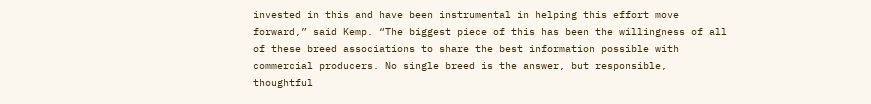invested in this and have been instrumental in helping this effort move forward,” said Kemp. “The biggest piece of this has been the willingness of all of these breed associations to share the best information possible with commercial producers. No single breed is the answer, but responsible, thoughtful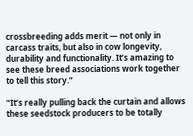crossbreeding adds merit — not only in carcass traits, but also in cow longevity, durability and functionality. It’s amazing to see these breed associations work together to tell this story.”

“It’s really pulling back the curtain and allows these seedstock producers to be totally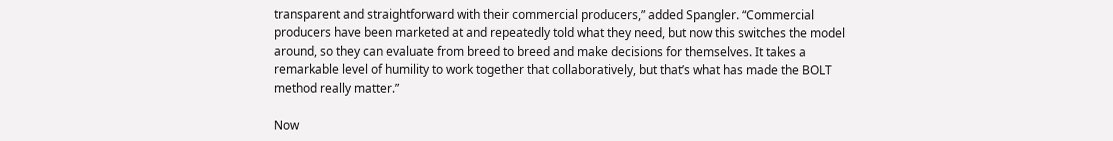transparent and straightforward with their commercial producers,” added Spangler. “Commercial producers have been marketed at and repeatedly told what they need, but now this switches the model around, so they can evaluate from breed to breed and make decisions for themselves. It takes a remarkable level of humility to work together that collaboratively, but that’s what has made the BOLT method really matter.”

Now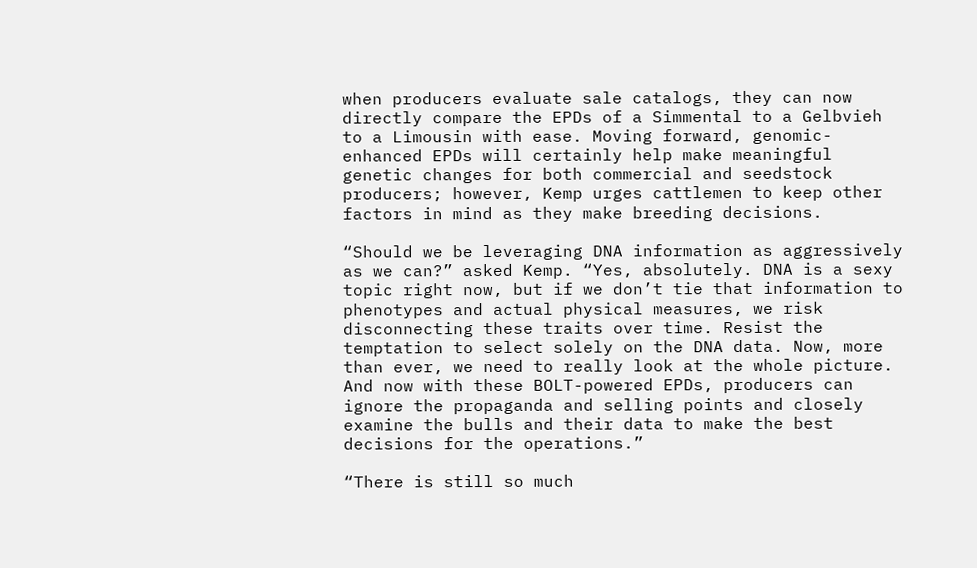when producers evaluate sale catalogs, they can now directly compare the EPDs of a Simmental to a Gelbvieh to a Limousin with ease. Moving forward, genomic-enhanced EPDs will certainly help make meaningful genetic changes for both commercial and seedstock producers; however, Kemp urges cattlemen to keep other factors in mind as they make breeding decisions.

“Should we be leveraging DNA information as aggressively as we can?” asked Kemp. “Yes, absolutely. DNA is a sexy topic right now, but if we don’t tie that information to phenotypes and actual physical measures, we risk disconnecting these traits over time. Resist the temptation to select solely on the DNA data. Now, more than ever, we need to really look at the whole picture. And now with these BOLT-powered EPDs, producers can ignore the propaganda and selling points and closely examine the bulls and their data to make the best decisions for the operations.”

“There is still so much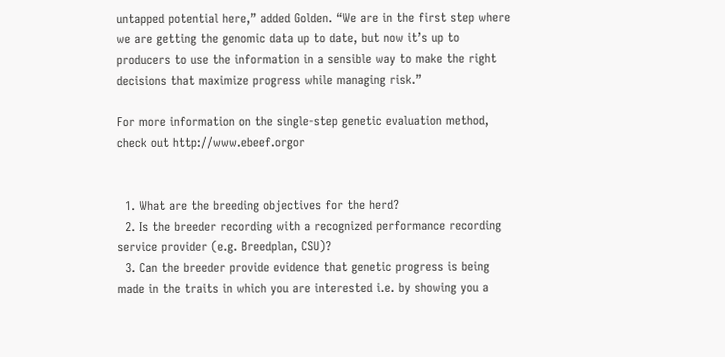untapped potential here,” added Golden. “We are in the first step where we are getting the genomic data up to date, but now it’s up to producers to use the information in a sensible way to make the right decisions that maximize progress while managing risk.”

For more information on the single-step genetic evaluation method, check out http://www.ebeef.orgor


  1. What are the breeding objectives for the herd?
  2. Is the breeder recording with a recognized performance recording service provider (e.g. Breedplan, CSU)?
  3. Can the breeder provide evidence that genetic progress is being made in the traits in which you are interested i.e. by showing you a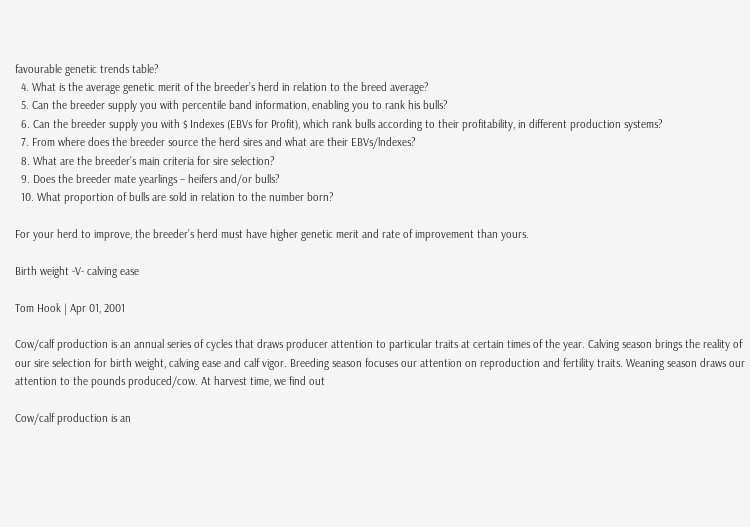favourable genetic trends table?
  4. What is the average genetic merit of the breeder’s herd in relation to the breed average?
  5. Can the breeder supply you with percentile band information, enabling you to rank his bulls?
  6. Can the breeder supply you with $ Indexes (EBVs for Profit), which rank bulls according to their profitability, in different production systems?
  7. From where does the breeder source the herd sires and what are their EBVs/lndexes?
  8. What are the breeder’s main criteria for sire selection?
  9. Does the breeder mate yearlings – heifers and/or bulls?
  10. What proportion of bulls are sold in relation to the number born?

For your herd to improve, the breeder’s herd must have higher genetic merit and rate of improvement than yours.

Birth weight -V- calving ease

Tom Hook | Apr 01, 2001

Cow/calf production is an annual series of cycles that draws producer attention to particular traits at certain times of the year. Calving season brings the reality of our sire selection for birth weight, calving ease and calf vigor. Breeding season focuses our attention on reproduction and fertility traits. Weaning season draws our attention to the pounds produced/cow. At harvest time, we find out

Cow/calf production is an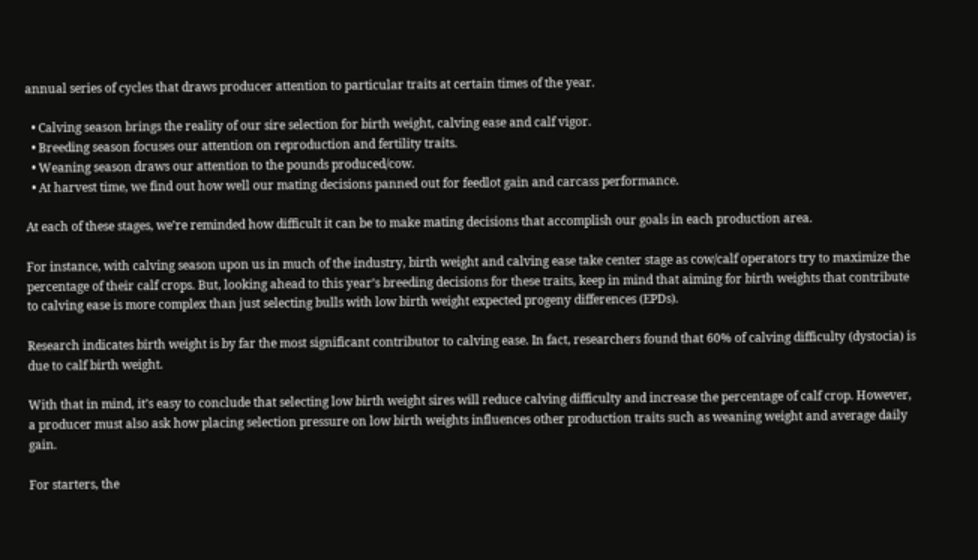annual series of cycles that draws producer attention to particular traits at certain times of the year.

  • Calving season brings the reality of our sire selection for birth weight, calving ease and calf vigor.
  • Breeding season focuses our attention on reproduction and fertility traits.
  • Weaning season draws our attention to the pounds produced/cow.
  • At harvest time, we find out how well our mating decisions panned out for feedlot gain and carcass performance.

At each of these stages, we’re reminded how difficult it can be to make mating decisions that accomplish our goals in each production area.

For instance, with calving season upon us in much of the industry, birth weight and calving ease take center stage as cow/calf operators try to maximize the percentage of their calf crops. But, looking ahead to this year’s breeding decisions for these traits, keep in mind that aiming for birth weights that contribute to calving ease is more complex than just selecting bulls with low birth weight expected progeny differences (EPDs).

Research indicates birth weight is by far the most significant contributor to calving ease. In fact, researchers found that 60% of calving difficulty (dystocia) is due to calf birth weight.

With that in mind, it’s easy to conclude that selecting low birth weight sires will reduce calving difficulty and increase the percentage of calf crop. However, a producer must also ask how placing selection pressure on low birth weights influences other production traits such as weaning weight and average daily gain.

For starters, the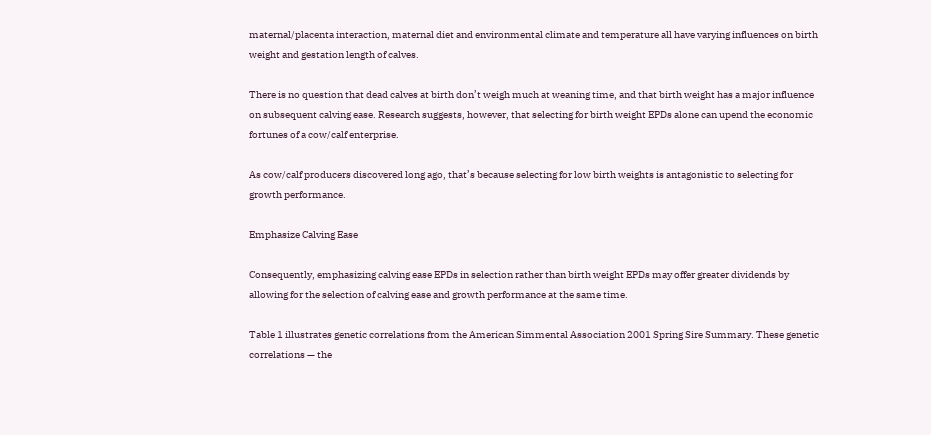maternal/placenta interaction, maternal diet and environmental climate and temperature all have varying influences on birth weight and gestation length of calves.

There is no question that dead calves at birth don’t weigh much at weaning time, and that birth weight has a major influence on subsequent calving ease. Research suggests, however, that selecting for birth weight EPDs alone can upend the economic fortunes of a cow/calf enterprise.

As cow/calf producers discovered long ago, that’s because selecting for low birth weights is antagonistic to selecting for growth performance.

Emphasize Calving Ease

Consequently, emphasizing calving ease EPDs in selection rather than birth weight EPDs may offer greater dividends by allowing for the selection of calving ease and growth performance at the same time.

Table 1 illustrates genetic correlations from the American Simmental Association 2001 Spring Sire Summary. These genetic correlations — the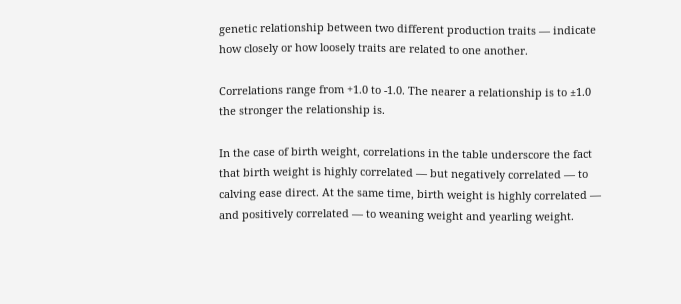genetic relationship between two different production traits — indicate how closely or how loosely traits are related to one another.

Correlations range from +1.0 to -1.0. The nearer a relationship is to ±1.0 the stronger the relationship is.

In the case of birth weight, correlations in the table underscore the fact that birth weight is highly correlated — but negatively correlated — to calving ease direct. At the same time, birth weight is highly correlated — and positively correlated — to weaning weight and yearling weight.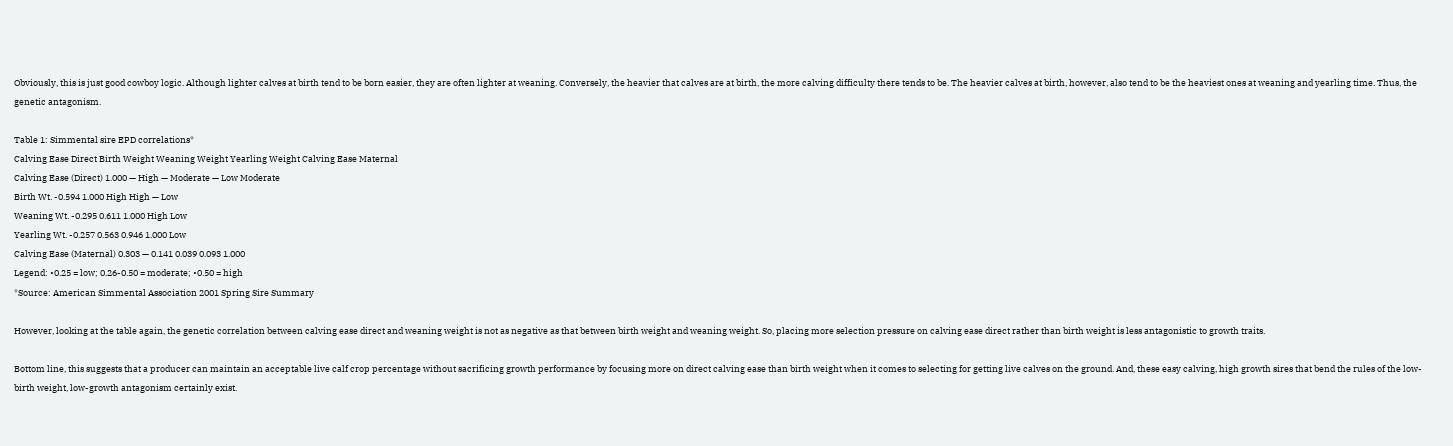Obviously, this is just good cowboy logic. Although lighter calves at birth tend to be born easier, they are often lighter at weaning. Conversely, the heavier that calves are at birth, the more calving difficulty there tends to be. The heavier calves at birth, however, also tend to be the heaviest ones at weaning and yearling time. Thus, the genetic antagonism.

Table 1: Simmental sire EPD correlations*
Calving Ease Direct Birth Weight Weaning Weight Yearling Weight Calving Ease Maternal
Calving Ease (Direct) 1.000 — High — Moderate — Low Moderate
Birth Wt. -0.594 1.000 High High — Low
Weaning Wt. -0.295 0.611 1.000 High Low
Yearling Wt. -0.257 0.563 0.946 1.000 Low
Calving Ease (Maternal) 0.303 — 0.141 0.039 0.093 1.000
Legend: •0.25 = low; 0.26-0.50 = moderate; •0.50 = high
*Source: American Simmental Association 2001 Spring Sire Summary

However, looking at the table again, the genetic correlation between calving ease direct and weaning weight is not as negative as that between birth weight and weaning weight. So, placing more selection pressure on calving ease direct rather than birth weight is less antagonistic to growth traits.

Bottom line, this suggests that a producer can maintain an acceptable live calf crop percentage without sacrificing growth performance by focusing more on direct calving ease than birth weight when it comes to selecting for getting live calves on the ground. And, these easy calving, high growth sires that bend the rules of the low-birth weight, low-growth antagonism certainly exist.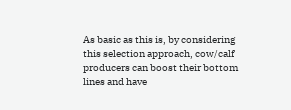As basic as this is, by considering this selection approach, cow/calf producers can boost their bottom lines and have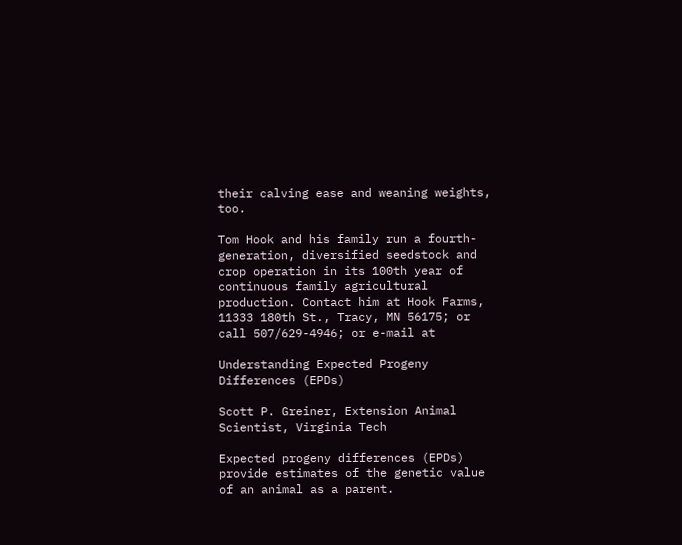their calving ease and weaning weights, too.

Tom Hook and his family run a fourth-generation, diversified seedstock and crop operation in its 100th year of continuous family agricultural production. Contact him at Hook Farms, 11333 180th St., Tracy, MN 56175; or call 507/629-4946; or e-mail at

Understanding Expected Progeny Differences (EPDs)

Scott P. Greiner, Extension Animal Scientist, Virginia Tech

Expected progeny differences (EPDs) provide estimates of the genetic value of an animal as a parent.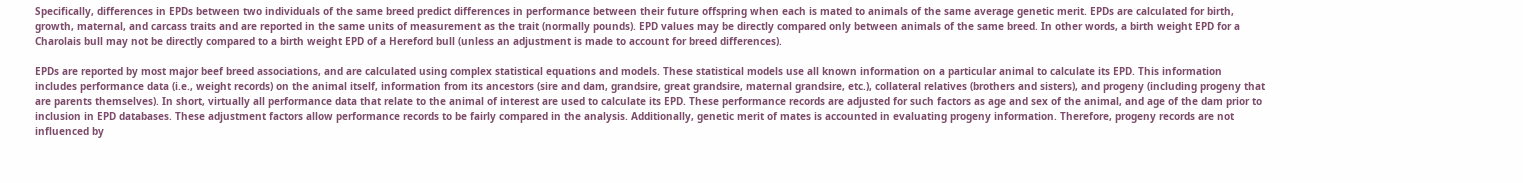Specifically, differences in EPDs between two individuals of the same breed predict differences in performance between their future offspring when each is mated to animals of the same average genetic merit. EPDs are calculated for birth, growth, maternal, and carcass traits and are reported in the same units of measurement as the trait (normally pounds). EPD values may be directly compared only between animals of the same breed. In other words, a birth weight EPD for a Charolais bull may not be directly compared to a birth weight EPD of a Hereford bull (unless an adjustment is made to account for breed differences).

EPDs are reported by most major beef breed associations, and are calculated using complex statistical equations and models. These statistical models use all known information on a particular animal to calculate its EPD. This information includes performance data (i.e., weight records) on the animal itself, information from its ancestors (sire and dam, grandsire, great grandsire, maternal grandsire, etc.), collateral relatives (brothers and sisters), and progeny (including progeny that are parents themselves). In short, virtually all performance data that relate to the animal of interest are used to calculate its EPD. These performance records are adjusted for such factors as age and sex of the animal, and age of the dam prior to inclusion in EPD databases. These adjustment factors allow performance records to be fairly compared in the analysis. Additionally, genetic merit of mates is accounted in evaluating progeny information. Therefore, progeny records are not influenced by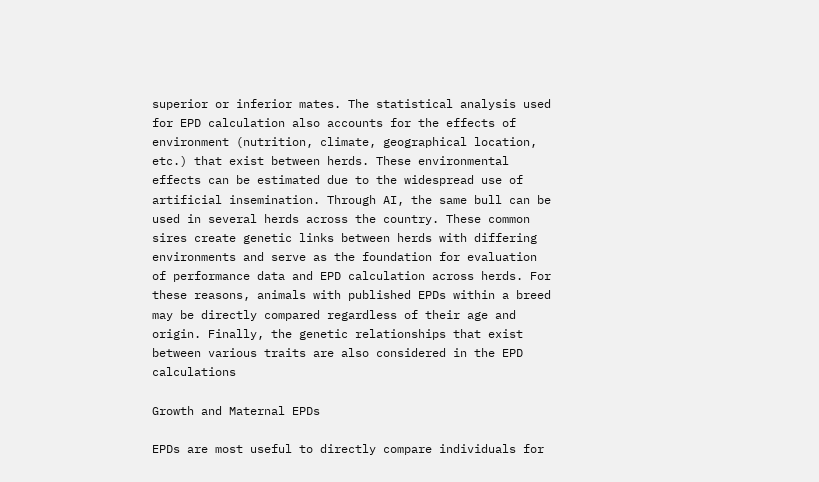superior or inferior mates. The statistical analysis used for EPD calculation also accounts for the effects of environment (nutrition, climate, geographical location, etc.) that exist between herds. These environmental effects can be estimated due to the widespread use of artificial insemination. Through AI, the same bull can be used in several herds across the country. These common sires create genetic links between herds with differing environments and serve as the foundation for evaluation of performance data and EPD calculation across herds. For these reasons, animals with published EPDs within a breed may be directly compared regardless of their age and origin. Finally, the genetic relationships that exist between various traits are also considered in the EPD calculations

Growth and Maternal EPDs

EPDs are most useful to directly compare individuals for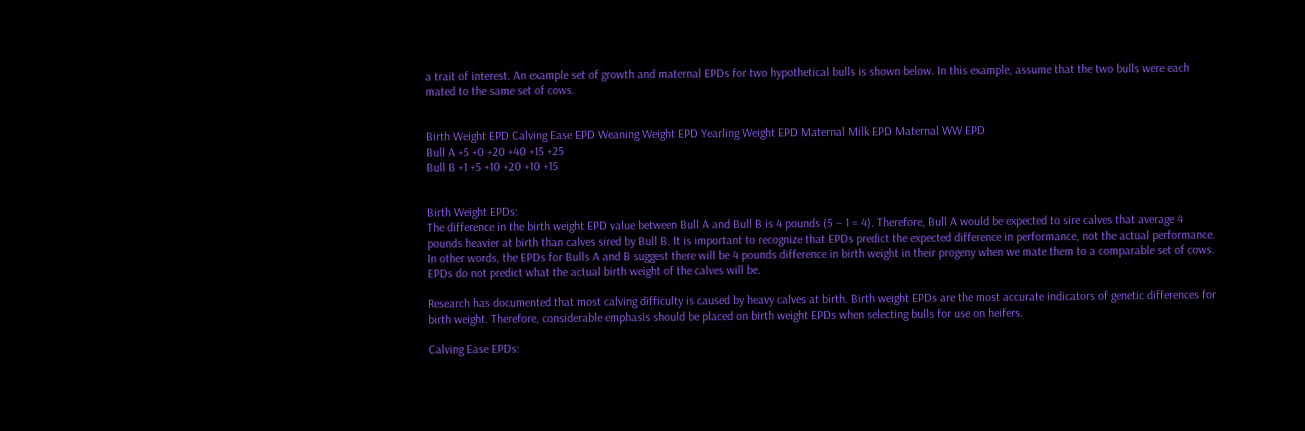a trait of interest. An example set of growth and maternal EPDs for two hypothetical bulls is shown below. In this example, assume that the two bulls were each mated to the same set of cows.


Birth Weight EPD Calving Ease EPD Weaning Weight EPD Yearling Weight EPD Maternal Milk EPD Maternal WW EPD
Bull A +5 +0 +20 +40 +15 +25
Bull B +1 +5 +10 +20 +10 +15


Birth Weight EPDs:
The difference in the birth weight EPD value between Bull A and Bull B is 4 pounds (5 – 1 = 4). Therefore, Bull A would be expected to sire calves that average 4 pounds heavier at birth than calves sired by Bull B. It is important to recognize that EPDs predict the expected difference in performance, not the actual performance. In other words, the EPDs for Bulls A and B suggest there will be 4 pounds difference in birth weight in their progeny when we mate them to a comparable set of cows. EPDs do not predict what the actual birth weight of the calves will be.

Research has documented that most calving difficulty is caused by heavy calves at birth. Birth weight EPDs are the most accurate indicators of genetic differences for birth weight. Therefore, considerable emphasis should be placed on birth weight EPDs when selecting bulls for use on heifers.

Calving Ease EPDs: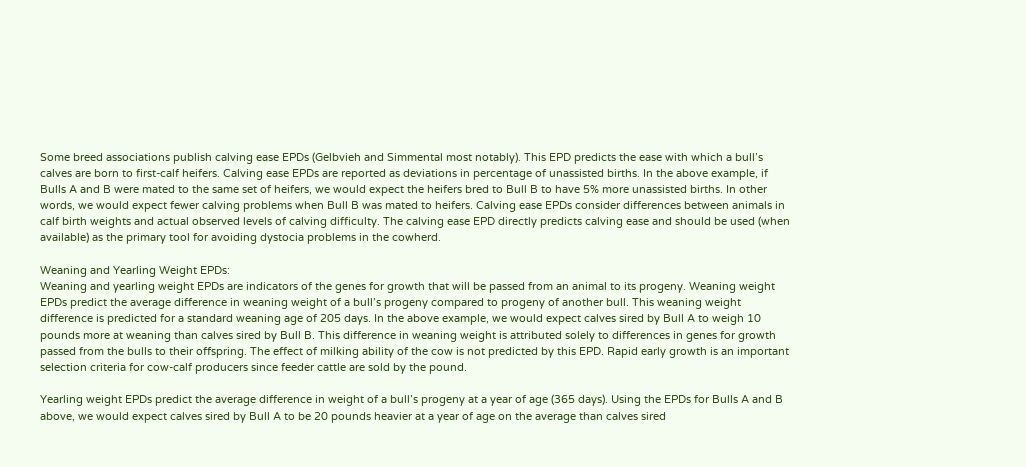Some breed associations publish calving ease EPDs (Gelbvieh and Simmental most notably). This EPD predicts the ease with which a bull’s calves are born to first-calf heifers. Calving ease EPDs are reported as deviations in percentage of unassisted births. In the above example, if Bulls A and B were mated to the same set of heifers, we would expect the heifers bred to Bull B to have 5% more unassisted births. In other words, we would expect fewer calving problems when Bull B was mated to heifers. Calving ease EPDs consider differences between animals in calf birth weights and actual observed levels of calving difficulty. The calving ease EPD directly predicts calving ease and should be used (when available) as the primary tool for avoiding dystocia problems in the cowherd.

Weaning and Yearling Weight EPDs:
Weaning and yearling weight EPDs are indicators of the genes for growth that will be passed from an animal to its progeny. Weaning weight EPDs predict the average difference in weaning weight of a bull’s progeny compared to progeny of another bull. This weaning weight difference is predicted for a standard weaning age of 205 days. In the above example, we would expect calves sired by Bull A to weigh 10 pounds more at weaning than calves sired by Bull B. This difference in weaning weight is attributed solely to differences in genes for growth passed from the bulls to their offspring. The effect of milking ability of the cow is not predicted by this EPD. Rapid early growth is an important selection criteria for cow-calf producers since feeder cattle are sold by the pound.

Yearling weight EPDs predict the average difference in weight of a bull’s progeny at a year of age (365 days). Using the EPDs for Bulls A and B above, we would expect calves sired by Bull A to be 20 pounds heavier at a year of age on the average than calves sired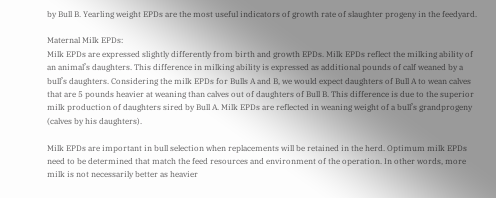by Bull B. Yearling weight EPDs are the most useful indicators of growth rate of slaughter progeny in the feedyard.

Maternal Milk EPDs:
Milk EPDs are expressed slightly differently from birth and growth EPDs. Milk EPDs reflect the milking ability of an animal’s daughters. This difference in milking ability is expressed as additional pounds of calf weaned by a bull’s daughters. Considering the milk EPDs for Bulls A and B, we would expect daughters of Bull A to wean calves that are 5 pounds heavier at weaning than calves out of daughters of Bull B. This difference is due to the superior milk production of daughters sired by Bull A. Milk EPDs are reflected in weaning weight of a bull’s grandprogeny (calves by his daughters).

Milk EPDs are important in bull selection when replacements will be retained in the herd. Optimum milk EPDs need to be determined that match the feed resources and environment of the operation. In other words, more milk is not necessarily better as heavier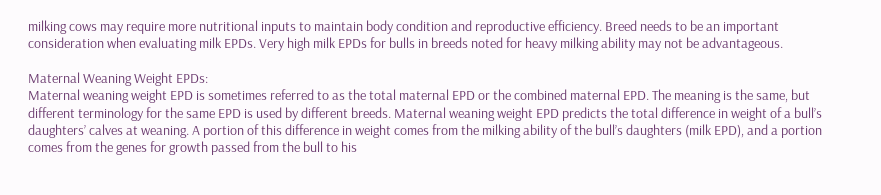milking cows may require more nutritional inputs to maintain body condition and reproductive efficiency. Breed needs to be an important consideration when evaluating milk EPDs. Very high milk EPDs for bulls in breeds noted for heavy milking ability may not be advantageous.

Maternal Weaning Weight EPDs:
Maternal weaning weight EPD is sometimes referred to as the total maternal EPD or the combined maternal EPD. The meaning is the same, but different terminology for the same EPD is used by different breeds. Maternal weaning weight EPD predicts the total difference in weight of a bull’s daughters’ calves at weaning. A portion of this difference in weight comes from the milking ability of the bull’s daughters (milk EPD), and a portion comes from the genes for growth passed from the bull to his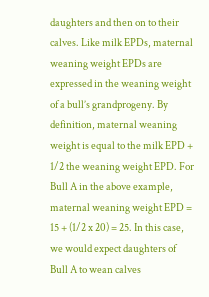daughters and then on to their calves. Like milk EPDs, maternal weaning weight EPDs are expressed in the weaning weight of a bull’s grandprogeny. By definition, maternal weaning weight is equal to the milk EPD + 1/2 the weaning weight EPD. For Bull A in the above example, maternal weaning weight EPD = 15 + (1/2 x 20) = 25. In this case, we would expect daughters of Bull A to wean calves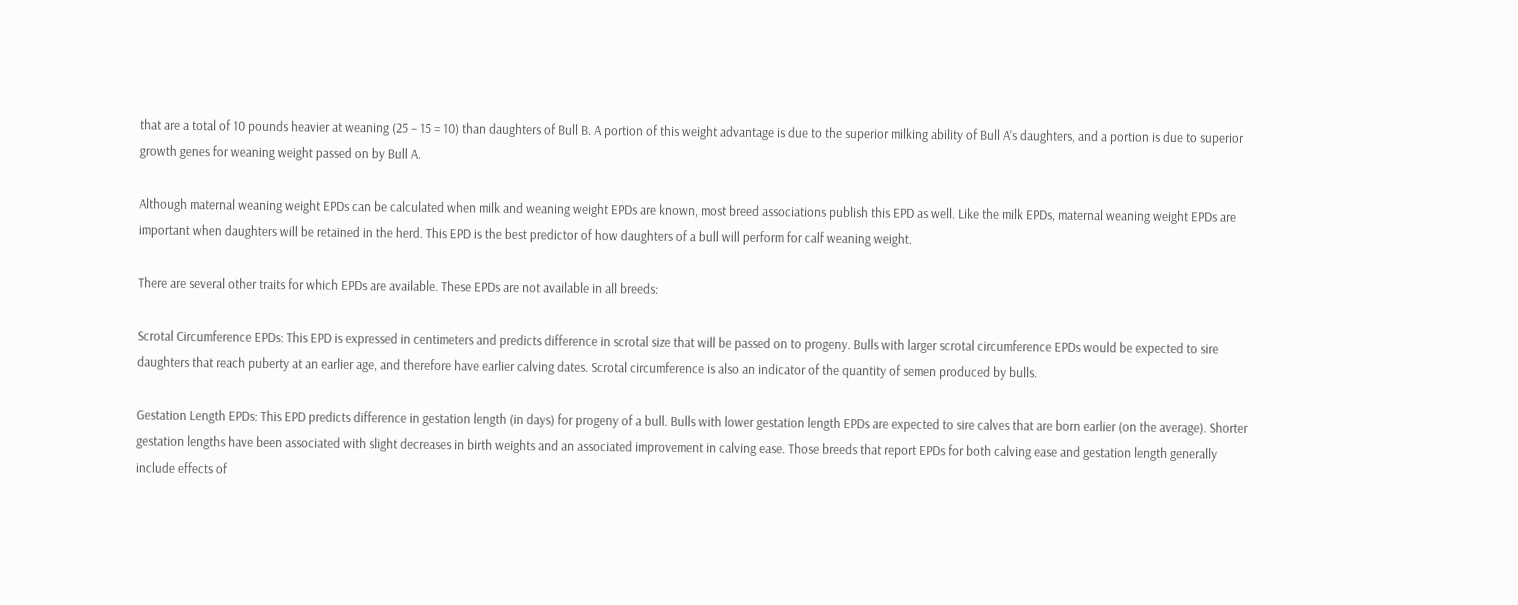that are a total of 10 pounds heavier at weaning (25 – 15 = 10) than daughters of Bull B. A portion of this weight advantage is due to the superior milking ability of Bull A’s daughters, and a portion is due to superior growth genes for weaning weight passed on by Bull A.

Although maternal weaning weight EPDs can be calculated when milk and weaning weight EPDs are known, most breed associations publish this EPD as well. Like the milk EPDs, maternal weaning weight EPDs are important when daughters will be retained in the herd. This EPD is the best predictor of how daughters of a bull will perform for calf weaning weight.

There are several other traits for which EPDs are available. These EPDs are not available in all breeds:

Scrotal Circumference EPDs: This EPD is expressed in centimeters and predicts difference in scrotal size that will be passed on to progeny. Bulls with larger scrotal circumference EPDs would be expected to sire daughters that reach puberty at an earlier age, and therefore have earlier calving dates. Scrotal circumference is also an indicator of the quantity of semen produced by bulls.

Gestation Length EPDs: This EPD predicts difference in gestation length (in days) for progeny of a bull. Bulls with lower gestation length EPDs are expected to sire calves that are born earlier (on the average). Shorter gestation lengths have been associated with slight decreases in birth weights and an associated improvement in calving ease. Those breeds that report EPDs for both calving ease and gestation length generally include effects of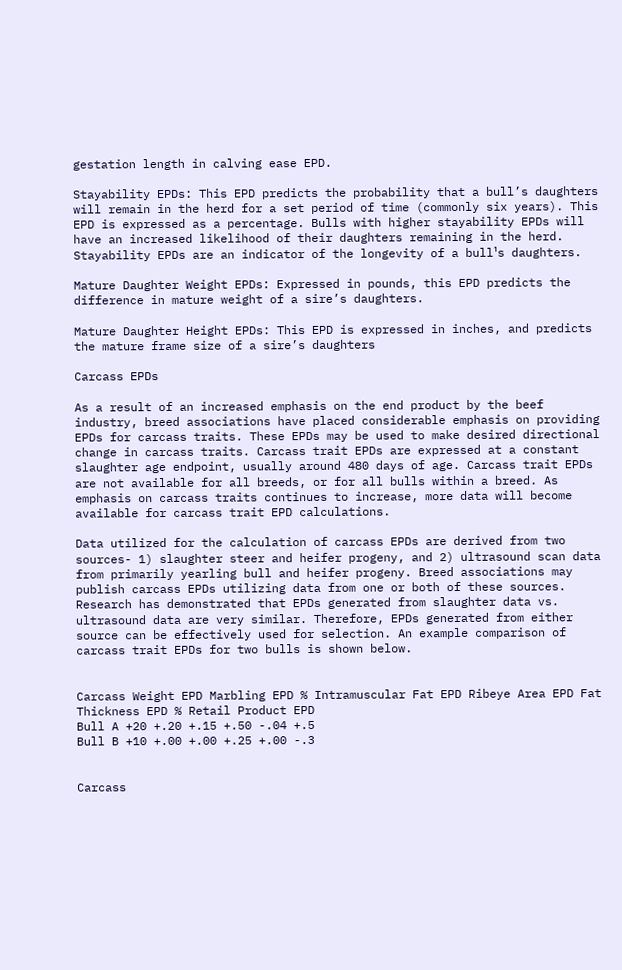gestation length in calving ease EPD.

Stayability EPDs: This EPD predicts the probability that a bull’s daughters will remain in the herd for a set period of time (commonly six years). This EPD is expressed as a percentage. Bulls with higher stayability EPDs will have an increased likelihood of their daughters remaining in the herd. Stayability EPDs are an indicator of the longevity of a bull¹s daughters.

Mature Daughter Weight EPDs: Expressed in pounds, this EPD predicts the difference in mature weight of a sire’s daughters.

Mature Daughter Height EPDs: This EPD is expressed in inches, and predicts the mature frame size of a sire’s daughters

Carcass EPDs

As a result of an increased emphasis on the end product by the beef industry, breed associations have placed considerable emphasis on providing EPDs for carcass traits. These EPDs may be used to make desired directional change in carcass traits. Carcass trait EPDs are expressed at a constant slaughter age endpoint, usually around 480 days of age. Carcass trait EPDs are not available for all breeds, or for all bulls within a breed. As emphasis on carcass traits continues to increase, more data will become available for carcass trait EPD calculations.

Data utilized for the calculation of carcass EPDs are derived from two sources- 1) slaughter steer and heifer progeny, and 2) ultrasound scan data from primarily yearling bull and heifer progeny. Breed associations may publish carcass EPDs utilizing data from one or both of these sources. Research has demonstrated that EPDs generated from slaughter data vs. ultrasound data are very similar. Therefore, EPDs generated from either source can be effectively used for selection. An example comparison of carcass trait EPDs for two bulls is shown below.


Carcass Weight EPD Marbling EPD % Intramuscular Fat EPD Ribeye Area EPD Fat Thickness EPD % Retail Product EPD
Bull A +20 +.20 +.15 +.50 -.04 +.5
Bull B +10 +.00 +.00 +.25 +.00 -.3


Carcass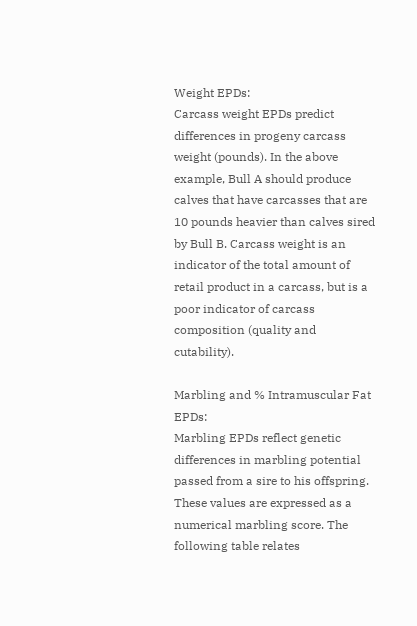Weight EPDs:
Carcass weight EPDs predict differences in progeny carcass weight (pounds). In the above example, Bull A should produce calves that have carcasses that are 10 pounds heavier than calves sired by Bull B. Carcass weight is an indicator of the total amount of retail product in a carcass, but is a poor indicator of carcass composition (quality and cutability).

Marbling and % Intramuscular Fat EPDs:
Marbling EPDs reflect genetic differences in marbling potential passed from a sire to his offspring. These values are expressed as a numerical marbling score. The following table relates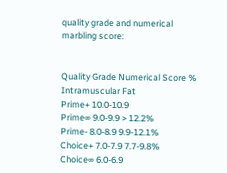quality grade and numerical marbling score:


Quality Grade Numerical Score % Intramuscular Fat
Prime+ 10.0-10.9
Prime∞ 9.0-9.9 > 12.2%
Prime- 8.0-8.9 9.9-12.1%
Choice+ 7.0-7.9 7.7-9.8%
Choice∞ 6.0-6.9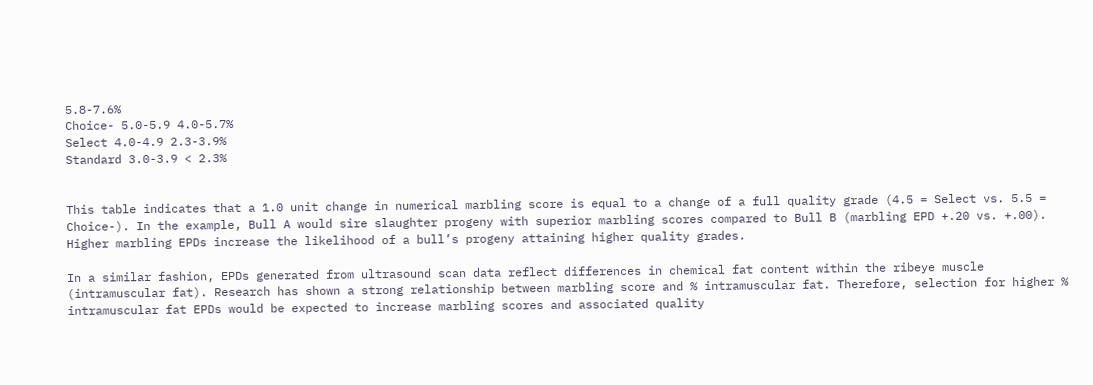5.8-7.6%
Choice- 5.0-5.9 4.0-5.7%
Select 4.0-4.9 2.3-3.9%
Standard 3.0-3.9 < 2.3%


This table indicates that a 1.0 unit change in numerical marbling score is equal to a change of a full quality grade (4.5 = Select vs. 5.5 = Choice-). In the example, Bull A would sire slaughter progeny with superior marbling scores compared to Bull B (marbling EPD +.20 vs. +.00). Higher marbling EPDs increase the likelihood of a bull’s progeny attaining higher quality grades.

In a similar fashion, EPDs generated from ultrasound scan data reflect differences in chemical fat content within the ribeye muscle (intramuscular fat). Research has shown a strong relationship between marbling score and % intramuscular fat. Therefore, selection for higher % intramuscular fat EPDs would be expected to increase marbling scores and associated quality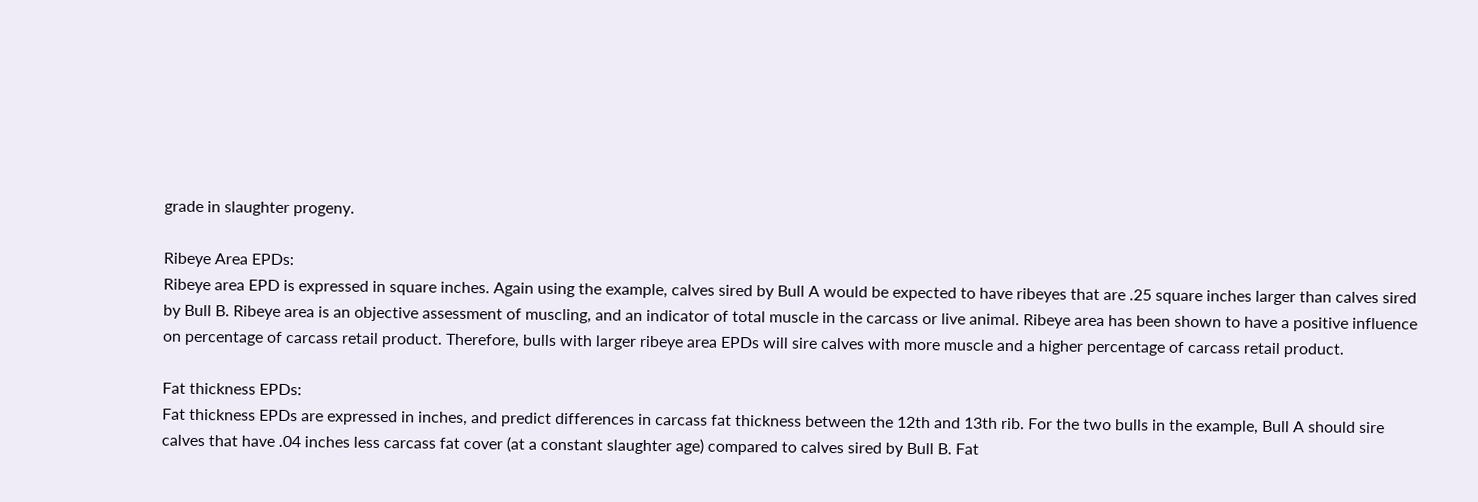grade in slaughter progeny.

Ribeye Area EPDs:
Ribeye area EPD is expressed in square inches. Again using the example, calves sired by Bull A would be expected to have ribeyes that are .25 square inches larger than calves sired by Bull B. Ribeye area is an objective assessment of muscling, and an indicator of total muscle in the carcass or live animal. Ribeye area has been shown to have a positive influence on percentage of carcass retail product. Therefore, bulls with larger ribeye area EPDs will sire calves with more muscle and a higher percentage of carcass retail product.

Fat thickness EPDs:
Fat thickness EPDs are expressed in inches, and predict differences in carcass fat thickness between the 12th and 13th rib. For the two bulls in the example, Bull A should sire calves that have .04 inches less carcass fat cover (at a constant slaughter age) compared to calves sired by Bull B. Fat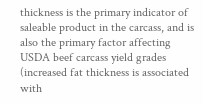thickness is the primary indicator of saleable product in the carcass, and is also the primary factor affecting USDA beef carcass yield grades (increased fat thickness is associated with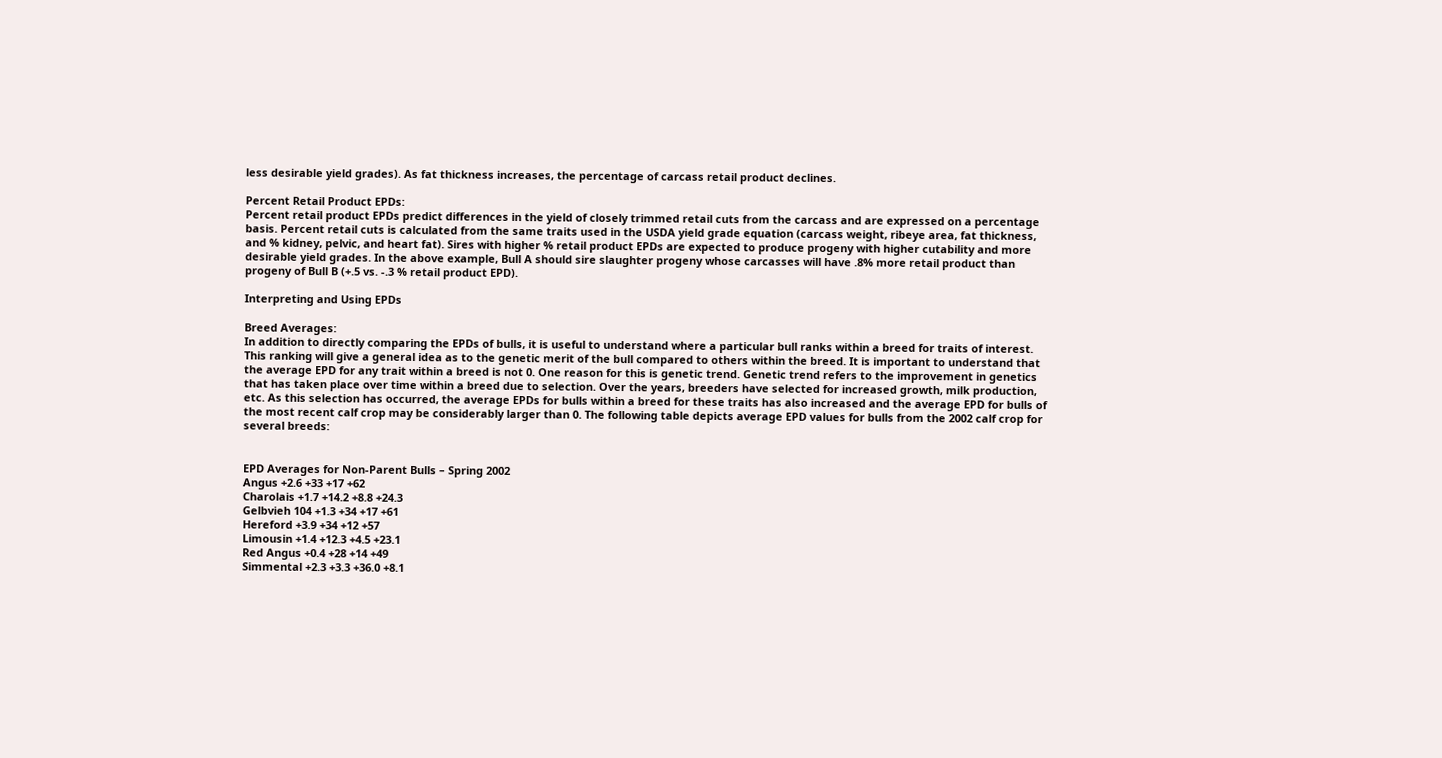less desirable yield grades). As fat thickness increases, the percentage of carcass retail product declines.

Percent Retail Product EPDs:
Percent retail product EPDs predict differences in the yield of closely trimmed retail cuts from the carcass and are expressed on a percentage basis. Percent retail cuts is calculated from the same traits used in the USDA yield grade equation (carcass weight, ribeye area, fat thickness, and % kidney, pelvic, and heart fat). Sires with higher % retail product EPDs are expected to produce progeny with higher cutability and more desirable yield grades. In the above example, Bull A should sire slaughter progeny whose carcasses will have .8% more retail product than progeny of Bull B (+.5 vs. -.3 % retail product EPD).

Interpreting and Using EPDs

Breed Averages:
In addition to directly comparing the EPDs of bulls, it is useful to understand where a particular bull ranks within a breed for traits of interest. This ranking will give a general idea as to the genetic merit of the bull compared to others within the breed. It is important to understand that the average EPD for any trait within a breed is not 0. One reason for this is genetic trend. Genetic trend refers to the improvement in genetics that has taken place over time within a breed due to selection. Over the years, breeders have selected for increased growth, milk production, etc. As this selection has occurred, the average EPDs for bulls within a breed for these traits has also increased and the average EPD for bulls of the most recent calf crop may be considerably larger than 0. The following table depicts average EPD values for bulls from the 2002 calf crop for several breeds:


EPD Averages for Non-Parent Bulls – Spring 2002
Angus +2.6 +33 +17 +62
Charolais +1.7 +14.2 +8.8 +24.3
Gelbvieh 104 +1.3 +34 +17 +61
Hereford +3.9 +34 +12 +57
Limousin +1.4 +12.3 +4.5 +23.1
Red Angus +0.4 +28 +14 +49
Simmental +2.3 +3.3 +36.0 +8.1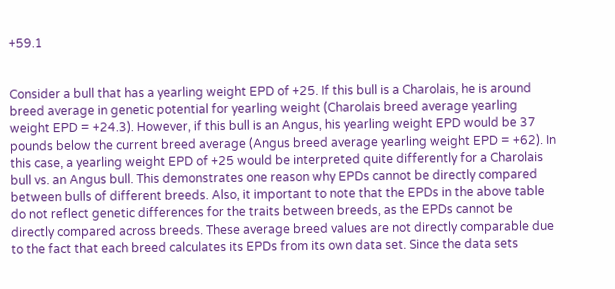+59.1


Consider a bull that has a yearling weight EPD of +25. If this bull is a Charolais, he is around breed average in genetic potential for yearling weight (Charolais breed average yearling weight EPD = +24.3). However, if this bull is an Angus, his yearling weight EPD would be 37 pounds below the current breed average (Angus breed average yearling weight EPD = +62). In this case, a yearling weight EPD of +25 would be interpreted quite differently for a Charolais bull vs. an Angus bull. This demonstrates one reason why EPDs cannot be directly compared between bulls of different breeds. Also, it important to note that the EPDs in the above table do not reflect genetic differences for the traits between breeds, as the EPDs cannot be directly compared across breeds. These average breed values are not directly comparable due to the fact that each breed calculates its EPDs from its own data set. Since the data sets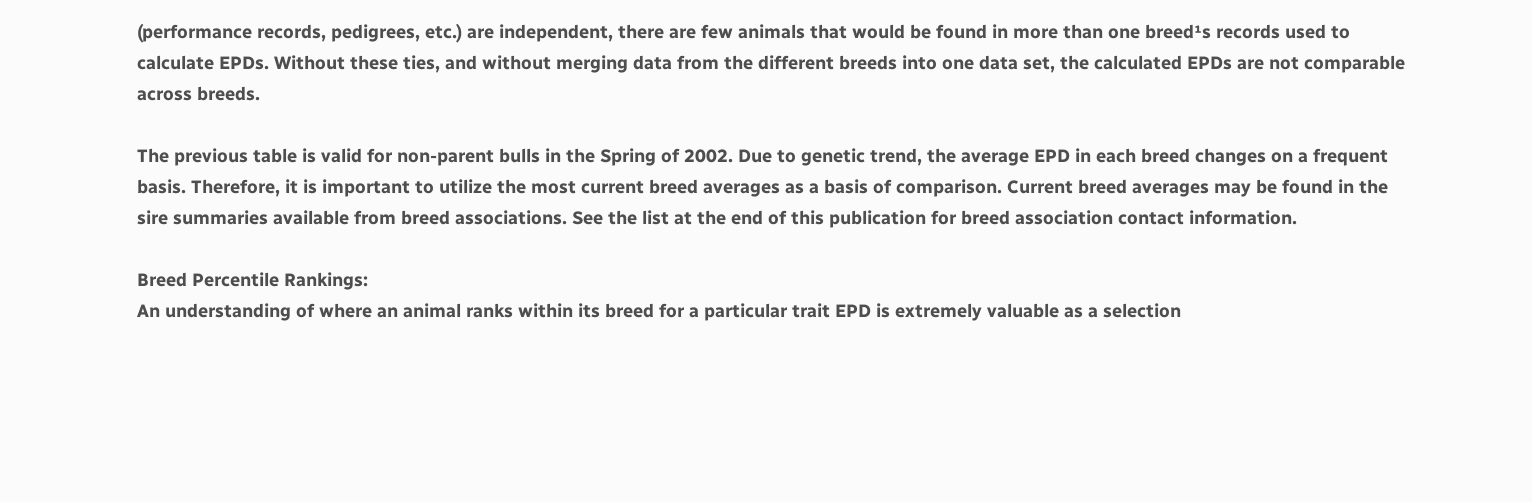(performance records, pedigrees, etc.) are independent, there are few animals that would be found in more than one breed¹s records used to calculate EPDs. Without these ties, and without merging data from the different breeds into one data set, the calculated EPDs are not comparable across breeds.

The previous table is valid for non-parent bulls in the Spring of 2002. Due to genetic trend, the average EPD in each breed changes on a frequent basis. Therefore, it is important to utilize the most current breed averages as a basis of comparison. Current breed averages may be found in the sire summaries available from breed associations. See the list at the end of this publication for breed association contact information.

Breed Percentile Rankings:
An understanding of where an animal ranks within its breed for a particular trait EPD is extremely valuable as a selection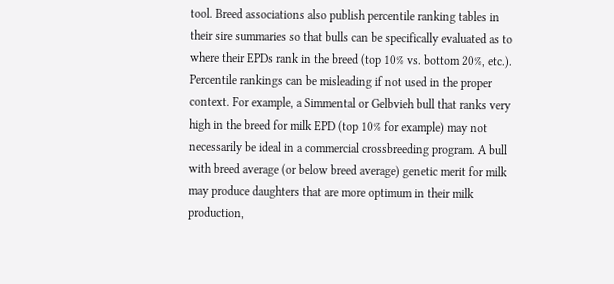tool. Breed associations also publish percentile ranking tables in their sire summaries so that bulls can be specifically evaluated as to where their EPDs rank in the breed (top 10% vs. bottom 20%, etc.). Percentile rankings can be misleading if not used in the proper context. For example, a Simmental or Gelbvieh bull that ranks very high in the breed for milk EPD (top 10% for example) may not necessarily be ideal in a commercial crossbreeding program. A bull with breed average (or below breed average) genetic merit for milk may produce daughters that are more optimum in their milk production,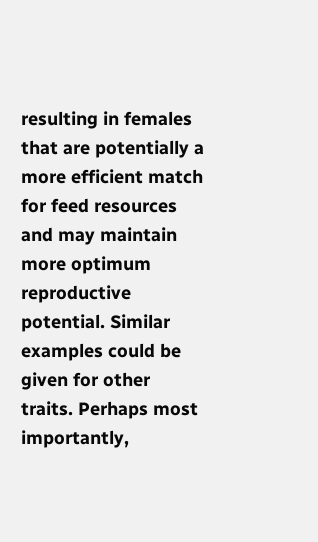resulting in females that are potentially a more efficient match for feed resources and may maintain more optimum reproductive potential. Similar examples could be given for other traits. Perhaps most importantly,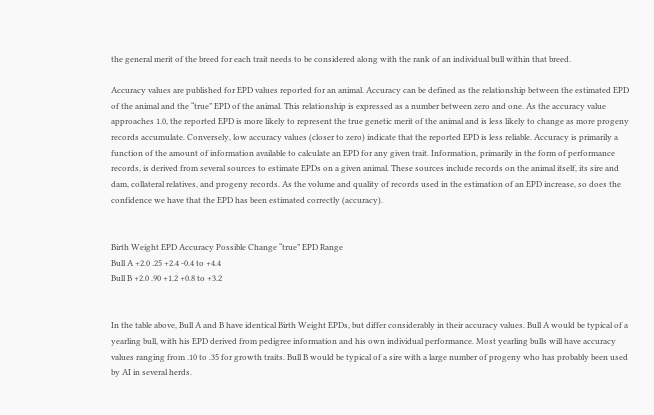the general merit of the breed for each trait needs to be considered along with the rank of an individual bull within that breed.

Accuracy values are published for EPD values reported for an animal. Accuracy can be defined as the relationship between the estimated EPD of the animal and the “true” EPD of the animal. This relationship is expressed as a number between zero and one. As the accuracy value approaches 1.0, the reported EPD is more likely to represent the true genetic merit of the animal and is less likely to change as more progeny records accumulate. Conversely, low accuracy values (closer to zero) indicate that the reported EPD is less reliable. Accuracy is primarily a function of the amount of information available to calculate an EPD for any given trait. Information, primarily in the form of performance records, is derived from several sources to estimate EPDs on a given animal. These sources include records on the animal itself, its sire and dam, collateral relatives, and progeny records. As the volume and quality of records used in the estimation of an EPD increase, so does the confidence we have that the EPD has been estimated correctly (accuracy).


Birth Weight EPD Accuracy Possible Change “true” EPD Range
Bull A +2.0 .25 +2.4 -0.4 to +4.4
Bull B +2.0 .90 +1.2 +0.8 to +3.2


In the table above, Bull A and B have identical Birth Weight EPDs, but differ considerably in their accuracy values. Bull A would be typical of a yearling bull, with his EPD derived from pedigree information and his own individual performance. Most yearling bulls will have accuracy values ranging from .10 to .35 for growth traits. Bull B would be typical of a sire with a large number of progeny who has probably been used by AI in several herds.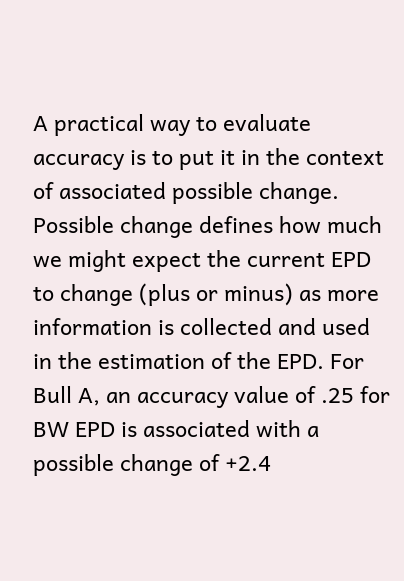A practical way to evaluate accuracy is to put it in the context of associated possible change. Possible change defines how much we might expect the current EPD to change (plus or minus) as more information is collected and used in the estimation of the EPD. For Bull A, an accuracy value of .25 for BW EPD is associated with a possible change of +2.4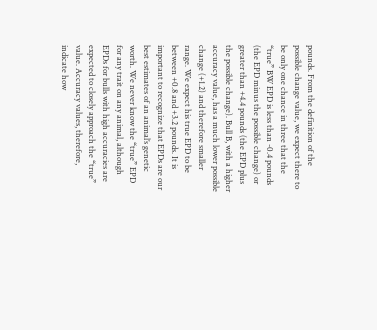pounds. From the definition of the possible change value, we expect there to be only one chance in three that the “true” BW EPD is less than -0.4 pounds (the EPD minus the possible change) or greater than +4.4 pounds (the EPD plus the possible change). Bull B, with a higher accuracy value, has a much lower possible change (+1.2) and therefore smaller range. We expect his true EPD to be between +0.8 and +3.2 pounds. It is important to recognize that EPDs are our best estimates of an animal’s genetic worth. We never know the “true” EPD for any trait on any animal, although EPDs for bulls with high accuracies are expected to closely approach the “true” value. Accuracy values, therefore, indicate how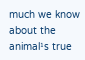much we know about the animal¹s true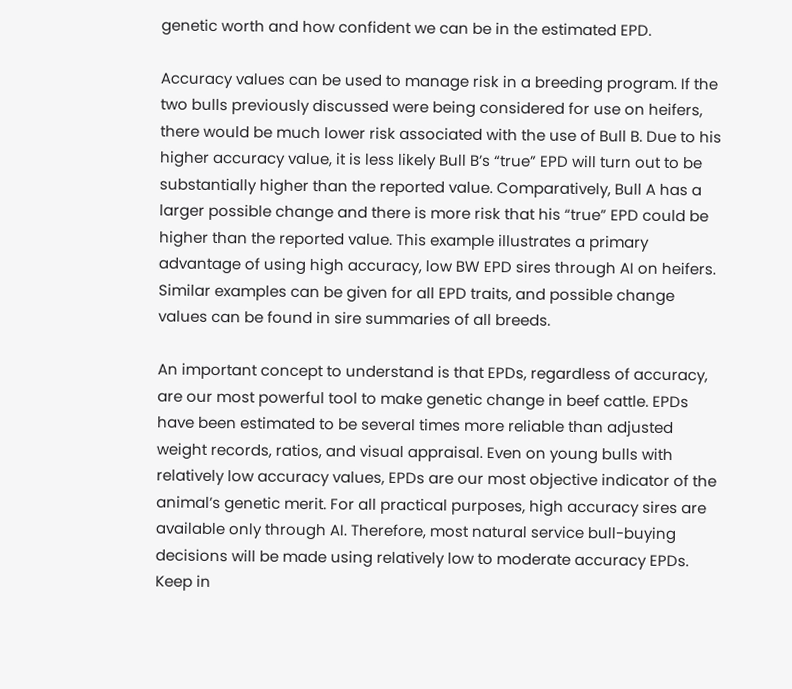genetic worth and how confident we can be in the estimated EPD.

Accuracy values can be used to manage risk in a breeding program. If the two bulls previously discussed were being considered for use on heifers, there would be much lower risk associated with the use of Bull B. Due to his higher accuracy value, it is less likely Bull B’s “true” EPD will turn out to be substantially higher than the reported value. Comparatively, Bull A has a larger possible change and there is more risk that his “true” EPD could be higher than the reported value. This example illustrates a primary advantage of using high accuracy, low BW EPD sires through AI on heifers. Similar examples can be given for all EPD traits, and possible change values can be found in sire summaries of all breeds.

An important concept to understand is that EPDs, regardless of accuracy, are our most powerful tool to make genetic change in beef cattle. EPDs have been estimated to be several times more reliable than adjusted weight records, ratios, and visual appraisal. Even on young bulls with relatively low accuracy values, EPDs are our most objective indicator of the animal’s genetic merit. For all practical purposes, high accuracy sires are available only through AI. Therefore, most natural service bull-buying decisions will be made using relatively low to moderate accuracy EPDs. Keep in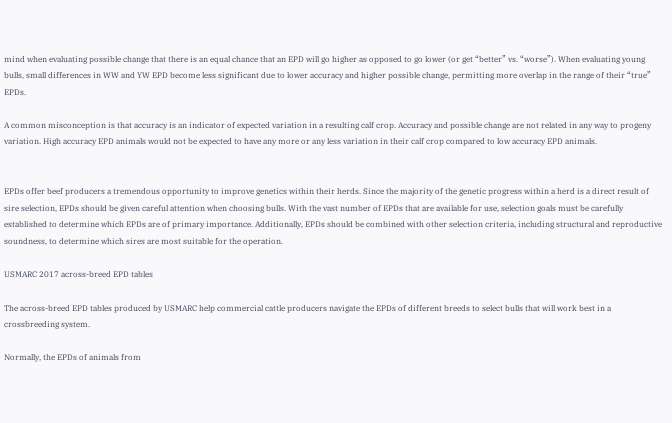mind when evaluating possible change that there is an equal chance that an EPD will go higher as opposed to go lower (or get “better” vs. “worse”). When evaluating young bulls, small differences in WW and YW EPD become less significant due to lower accuracy and higher possible change, permitting more overlap in the range of their “true” EPDs.

A common misconception is that accuracy is an indicator of expected variation in a resulting calf crop. Accuracy and possible change are not related in any way to progeny variation. High accuracy EPD animals would not be expected to have any more or any less variation in their calf crop compared to low accuracy EPD animals.


EPDs offer beef producers a tremendous opportunity to improve genetics within their herds. Since the majority of the genetic progress within a herd is a direct result of sire selection, EPDs should be given careful attention when choosing bulls. With the vast number of EPDs that are available for use, selection goals must be carefully established to determine which EPDs are of primary importance. Additionally, EPDs should be combined with other selection criteria, including structural and reproductive soundness, to determine which sires are most suitable for the operation.

USMARC 2017 across-breed EPD tables

The across-breed EPD tables produced by USMARC help commercial cattle producers navigate the EPDs of different breeds to select bulls that will work best in a crossbreeding system.

Normally, the EPDs of animals from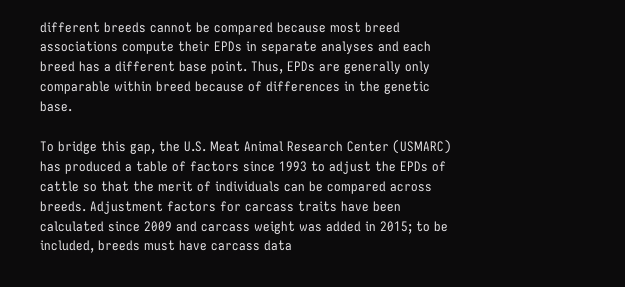different breeds cannot be compared because most breed associations compute their EPDs in separate analyses and each breed has a different base point. Thus, EPDs are generally only comparable within breed because of differences in the genetic base.

To bridge this gap, the U.S. Meat Animal Research Center (USMARC) has produced a table of factors since 1993 to adjust the EPDs of cattle so that the merit of individuals can be compared across breeds. Adjustment factors for carcass traits have been calculated since 2009 and carcass weight was added in 2015; to be included, breeds must have carcass data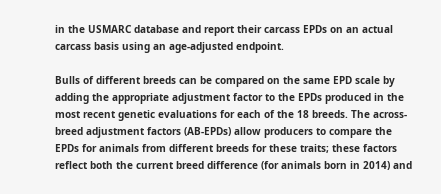in the USMARC database and report their carcass EPDs on an actual carcass basis using an age-adjusted endpoint.

Bulls of different breeds can be compared on the same EPD scale by adding the appropriate adjustment factor to the EPDs produced in the most recent genetic evaluations for each of the 18 breeds. The across-breed adjustment factors (AB-EPDs) allow producers to compare the EPDs for animals from different breeds for these traits; these factors reflect both the current breed difference (for animals born in 2014) and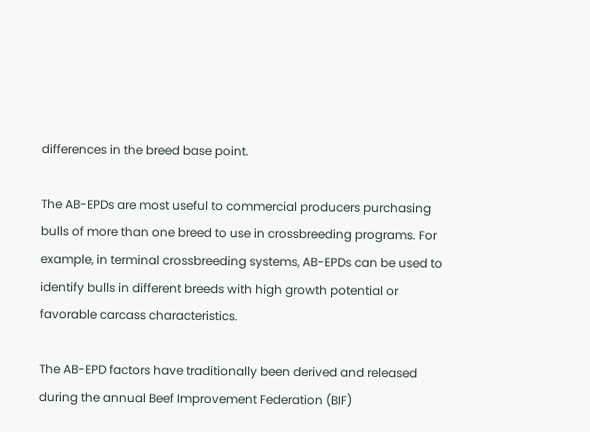differences in the breed base point.

The AB-EPDs are most useful to commercial producers purchasing bulls of more than one breed to use in crossbreeding programs. For example, in terminal crossbreeding systems, AB-EPDs can be used to identify bulls in different breeds with high growth potential or favorable carcass characteristics.

The AB-EPD factors have traditionally been derived and released during the annual Beef Improvement Federation (BIF)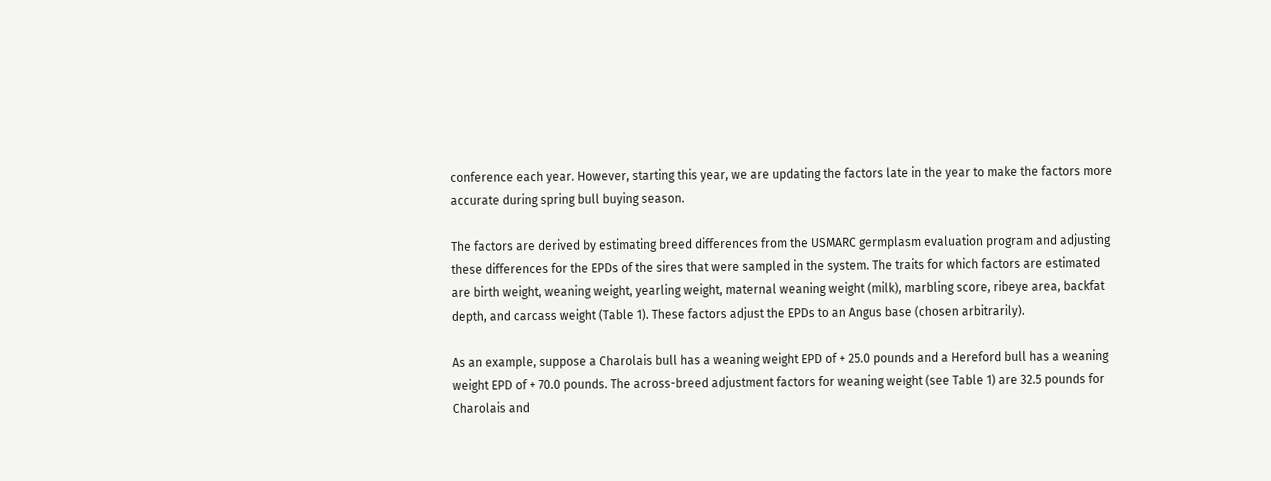conference each year. However, starting this year, we are updating the factors late in the year to make the factors more accurate during spring bull buying season.

The factors are derived by estimating breed differences from the USMARC germplasm evaluation program and adjusting these differences for the EPDs of the sires that were sampled in the system. The traits for which factors are estimated are birth weight, weaning weight, yearling weight, maternal weaning weight (milk), marbling score, ribeye area, backfat depth, and carcass weight (Table 1). These factors adjust the EPDs to an Angus base (chosen arbitrarily).

As an example, suppose a Charolais bull has a weaning weight EPD of + 25.0 pounds and a Hereford bull has a weaning weight EPD of + 70.0 pounds. The across-breed adjustment factors for weaning weight (see Table 1) are 32.5 pounds for Charolais and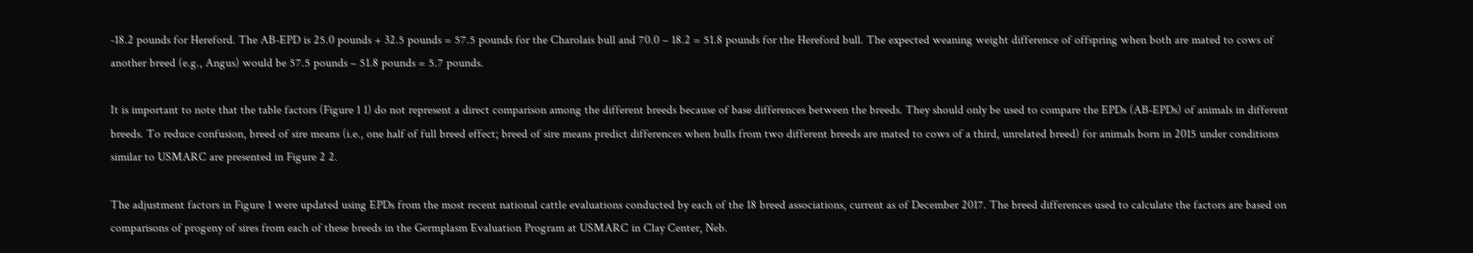-18.2 pounds for Hereford. The AB-EPD is 25.0 pounds + 32.5 pounds = 57.5 pounds for the Charolais bull and 70.0 – 18.2 = 51.8 pounds for the Hereford bull. The expected weaning weight difference of offspring when both are mated to cows of another breed (e.g., Angus) would be 57.5 pounds – 51.8 pounds = 5.7 pounds.

It is important to note that the table factors (Figure 1 1) do not represent a direct comparison among the different breeds because of base differences between the breeds. They should only be used to compare the EPDs (AB-EPDs) of animals in different breeds. To reduce confusion, breed of sire means (i.e., one half of full breed effect; breed of sire means predict differences when bulls from two different breeds are mated to cows of a third, unrelated breed) for animals born in 2015 under conditions similar to USMARC are presented in Figure 2 2.

The adjustment factors in Figure 1 were updated using EPDs from the most recent national cattle evaluations conducted by each of the 18 breed associations, current as of December 2017. The breed differences used to calculate the factors are based on comparisons of progeny of sires from each of these breeds in the Germplasm Evaluation Program at USMARC in Clay Center, Neb.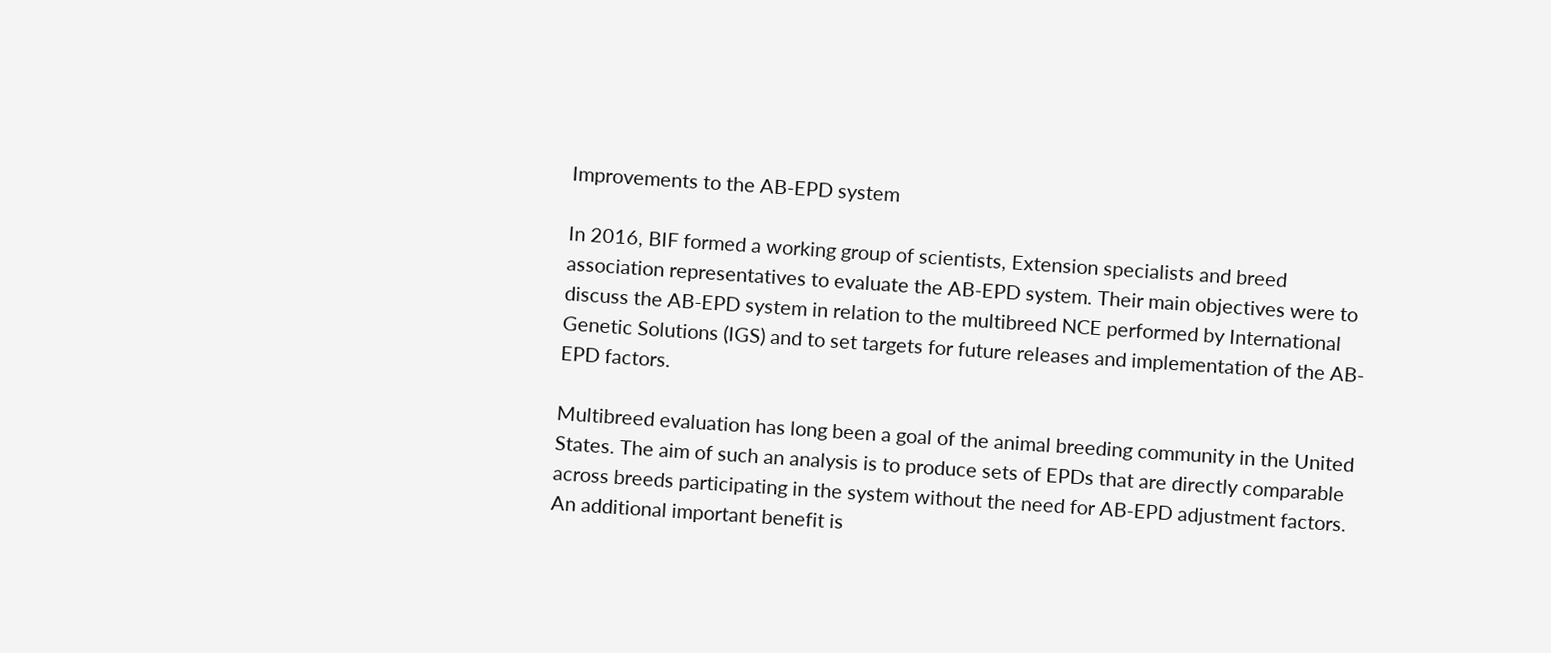Improvements to the AB-EPD system

In 2016, BIF formed a working group of scientists, Extension specialists and breed association representatives to evaluate the AB-EPD system. Their main objectives were to discuss the AB-EPD system in relation to the multibreed NCE performed by International Genetic Solutions (IGS) and to set targets for future releases and implementation of the AB-EPD factors.

Multibreed evaluation has long been a goal of the animal breeding community in the United States. The aim of such an analysis is to produce sets of EPDs that are directly comparable across breeds participating in the system without the need for AB-EPD adjustment factors. An additional important benefit is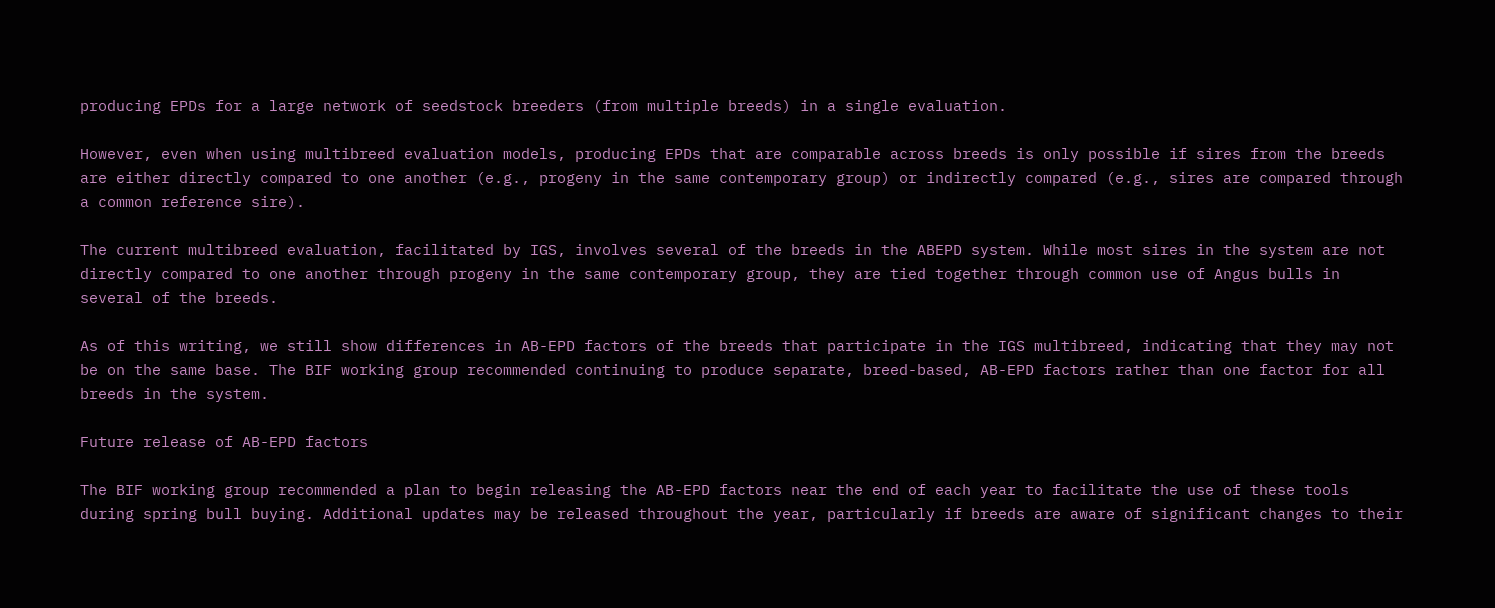producing EPDs for a large network of seedstock breeders (from multiple breeds) in a single evaluation.

However, even when using multibreed evaluation models, producing EPDs that are comparable across breeds is only possible if sires from the breeds are either directly compared to one another (e.g., progeny in the same contemporary group) or indirectly compared (e.g., sires are compared through a common reference sire).

The current multibreed evaluation, facilitated by IGS, involves several of the breeds in the ABEPD system. While most sires in the system are not directly compared to one another through progeny in the same contemporary group, they are tied together through common use of Angus bulls in several of the breeds.

As of this writing, we still show differences in AB-EPD factors of the breeds that participate in the IGS multibreed, indicating that they may not be on the same base. The BIF working group recommended continuing to produce separate, breed-based, AB-EPD factors rather than one factor for all breeds in the system.

Future release of AB-EPD factors

The BIF working group recommended a plan to begin releasing the AB-EPD factors near the end of each year to facilitate the use of these tools during spring bull buying. Additional updates may be released throughout the year, particularly if breeds are aware of significant changes to their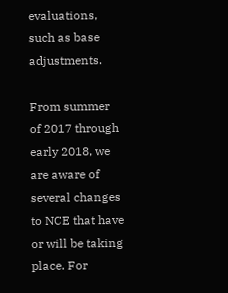evaluations, such as base adjustments.

From summer of 2017 through early 2018, we are aware of several changes to NCE that have or will be taking place. For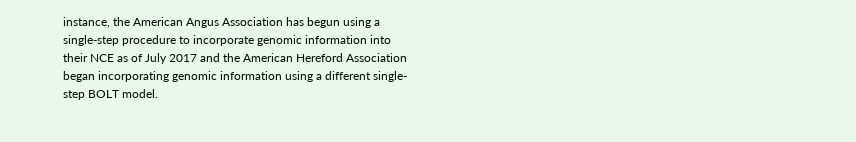instance, the American Angus Association has begun using a single-step procedure to incorporate genomic information into their NCE as of July 2017 and the American Hereford Association began incorporating genomic information using a different single-step BOLT model.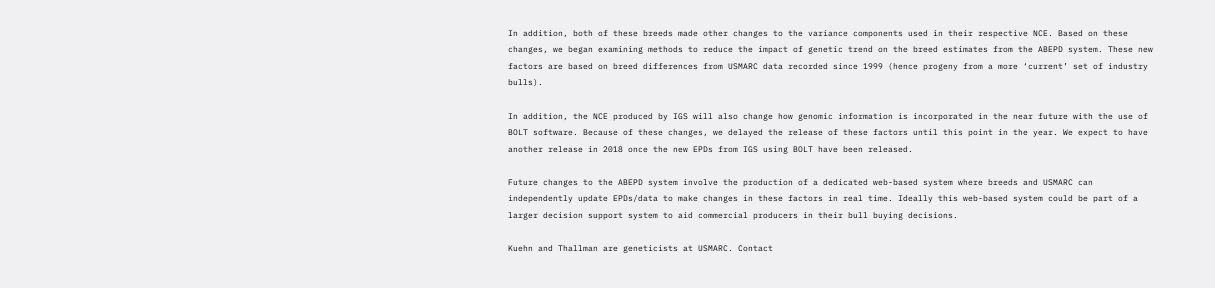In addition, both of these breeds made other changes to the variance components used in their respective NCE. Based on these changes, we began examining methods to reduce the impact of genetic trend on the breed estimates from the ABEPD system. These new factors are based on breed differences from USMARC data recorded since 1999 (hence progeny from a more ‘current’ set of industry bulls).

In addition, the NCE produced by IGS will also change how genomic information is incorporated in the near future with the use of BOLT software. Because of these changes, we delayed the release of these factors until this point in the year. We expect to have another release in 2018 once the new EPDs from IGS using BOLT have been released.

Future changes to the ABEPD system involve the production of a dedicated web-based system where breeds and USMARC can independently update EPDs/data to make changes in these factors in real time. Ideally this web-based system could be part of a larger decision support system to aid commercial producers in their bull buying decisions.

Kuehn and Thallman are geneticists at USMARC. Contact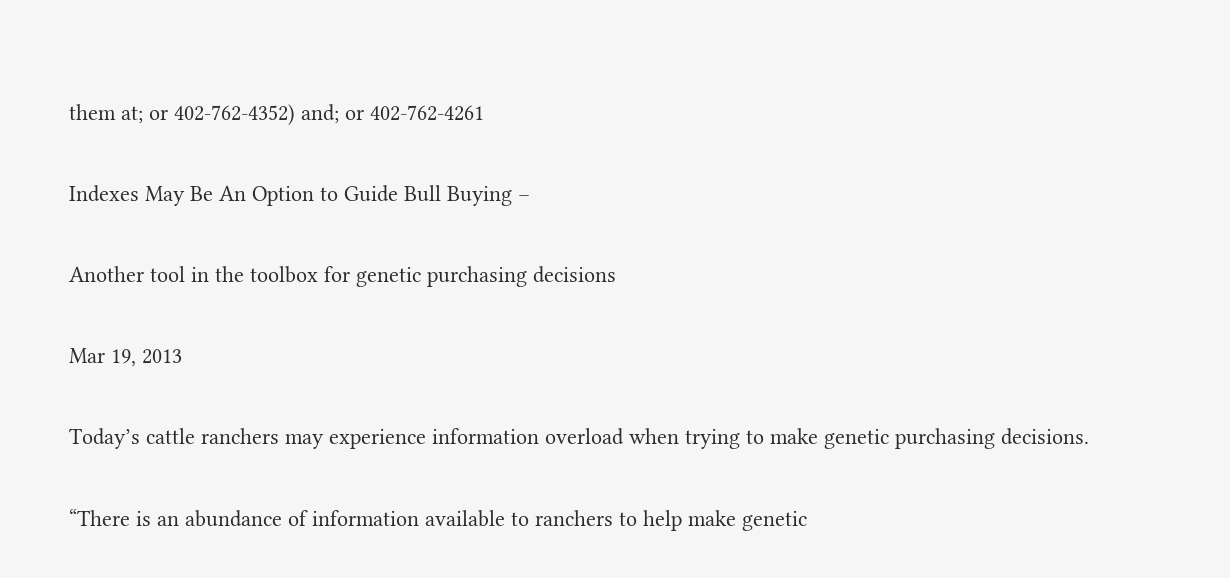them at; or 402-762-4352) and; or 402-762-4261

Indexes May Be An Option to Guide Bull Buying –

Another tool in the toolbox for genetic purchasing decisions

Mar 19, 2013

Today’s cattle ranchers may experience information overload when trying to make genetic purchasing decisions.

“There is an abundance of information available to ranchers to help make genetic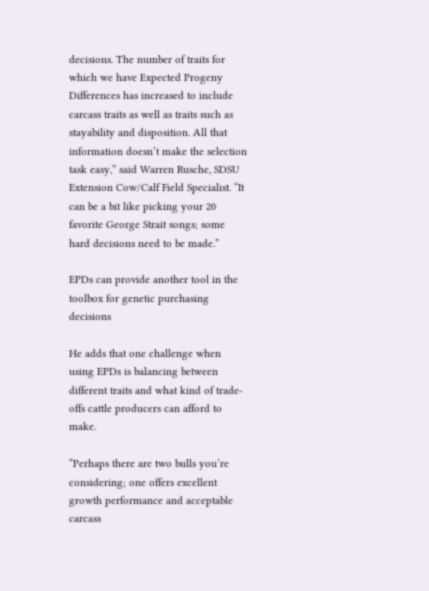decisions. The number of traits for which we have Expected Progeny Differences has increased to include carcass traits as well as traits such as stayability and disposition. All that information doesn’t make the selection task easy,” said Warren Rusche, SDSU Extension Cow/Calf Field Specialist. “It can be a bit like picking your 20 favorite George Strait songs; some hard decisions need to be made.”

EPDs can provide another tool in the toolbox for genetic purchasing decisions

He adds that one challenge when using EPDs is balancing between different traits and what kind of trade-offs cattle producers can afford to make.

“Perhaps there are two bulls you’re considering; one offers excellent growth performance and acceptable carcass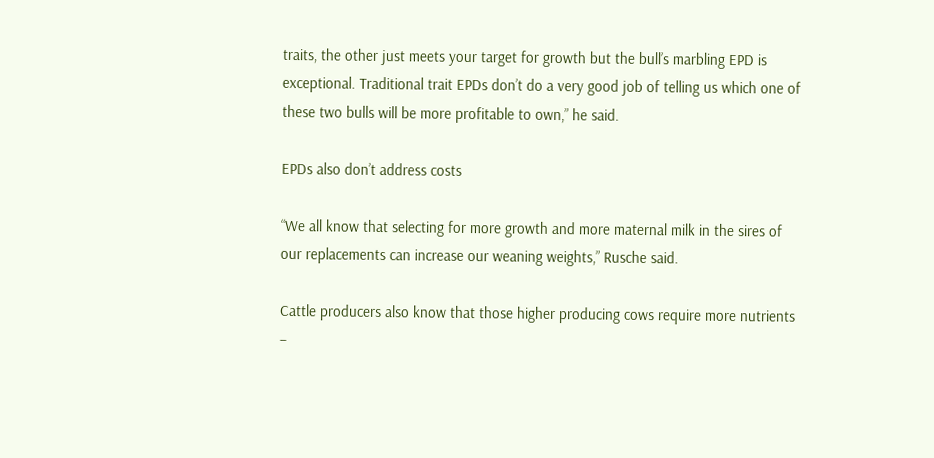traits, the other just meets your target for growth but the bull’s marbling EPD is exceptional. Traditional trait EPDs don’t do a very good job of telling us which one of these two bulls will be more profitable to own,” he said.

EPDs also don’t address costs

“We all know that selecting for more growth and more maternal milk in the sires of our replacements can increase our weaning weights,” Rusche said.

Cattle producers also know that those higher producing cows require more nutrients –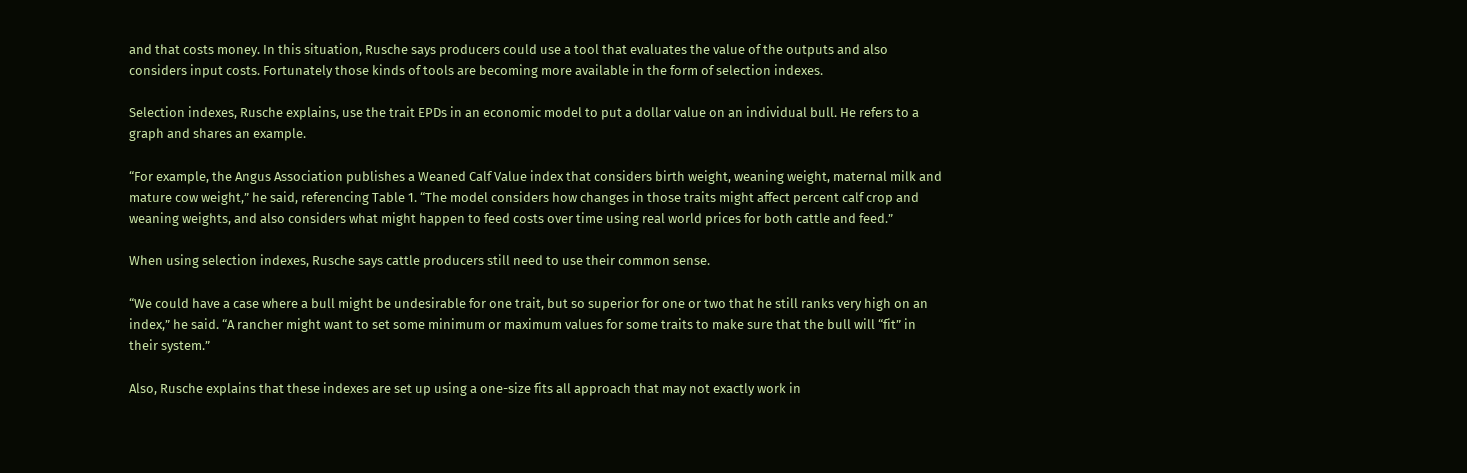and that costs money. In this situation, Rusche says producers could use a tool that evaluates the value of the outputs and also considers input costs. Fortunately those kinds of tools are becoming more available in the form of selection indexes.

Selection indexes, Rusche explains, use the trait EPDs in an economic model to put a dollar value on an individual bull. He refers to a graph and shares an example.

“For example, the Angus Association publishes a Weaned Calf Value index that considers birth weight, weaning weight, maternal milk and mature cow weight,” he said, referencing Table 1. “The model considers how changes in those traits might affect percent calf crop and weaning weights, and also considers what might happen to feed costs over time using real world prices for both cattle and feed.”

When using selection indexes, Rusche says cattle producers still need to use their common sense.

“We could have a case where a bull might be undesirable for one trait, but so superior for one or two that he still ranks very high on an index,” he said. “A rancher might want to set some minimum or maximum values for some traits to make sure that the bull will “fit” in their system.”

Also, Rusche explains that these indexes are set up using a one-size fits all approach that may not exactly work in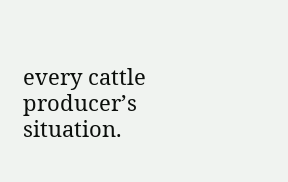every cattle producer’s situation.